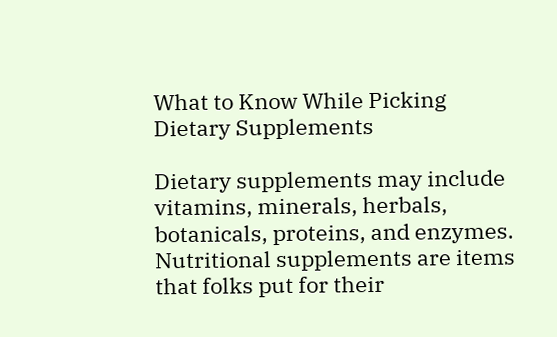What to Know While Picking Dietary Supplements

Dietary supplements may include vitamins, minerals, herbals, botanicals, proteins, and enzymes. Nutritional supplements are items that folks put for their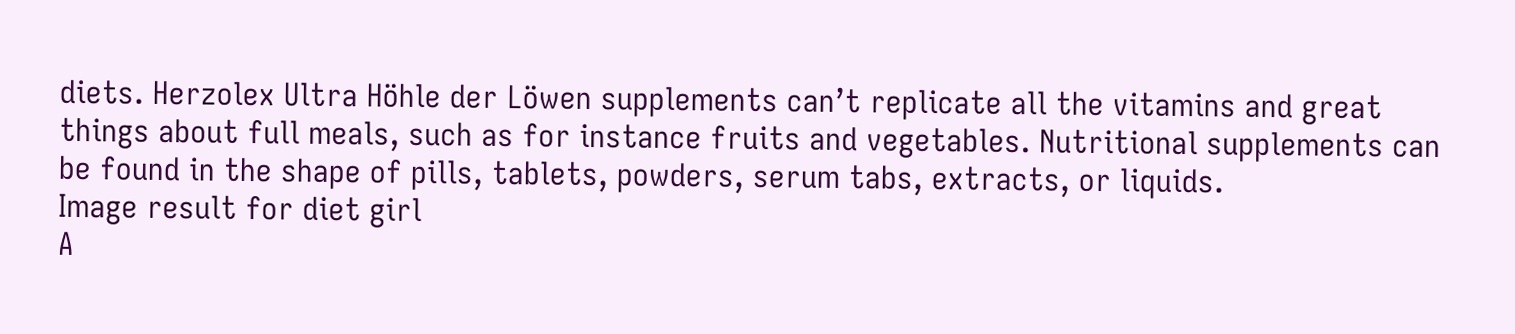diets. Herzolex Ultra Höhle der Löwen supplements can’t replicate all the vitamins and great things about full meals, such as for instance fruits and vegetables. Nutritional supplements can be found in the shape of pills, tablets, powders, serum tabs, extracts, or liquids.
Image result for diet girl
A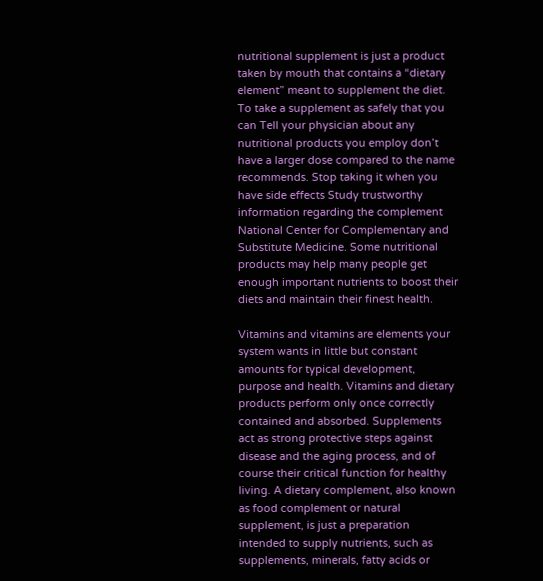nutritional supplement is just a product taken by mouth that contains a “dietary element” meant to supplement the diet. To take a supplement as safely that you can Tell your physician about any nutritional products you employ don’t have a larger dose compared to the name recommends. Stop taking it when you have side effects Study trustworthy information regarding the complement National Center for Complementary and Substitute Medicine. Some nutritional products may help many people get enough important nutrients to boost their diets and maintain their finest health.

Vitamins and vitamins are elements your system wants in little but constant amounts for typical development, purpose and health. Vitamins and dietary products perform only once correctly contained and absorbed. Supplements act as strong protective steps against disease and the aging process, and of course their critical function for healthy living. A dietary complement, also known as food complement or natural supplement, is just a preparation intended to supply nutrients, such as supplements, minerals, fatty acids or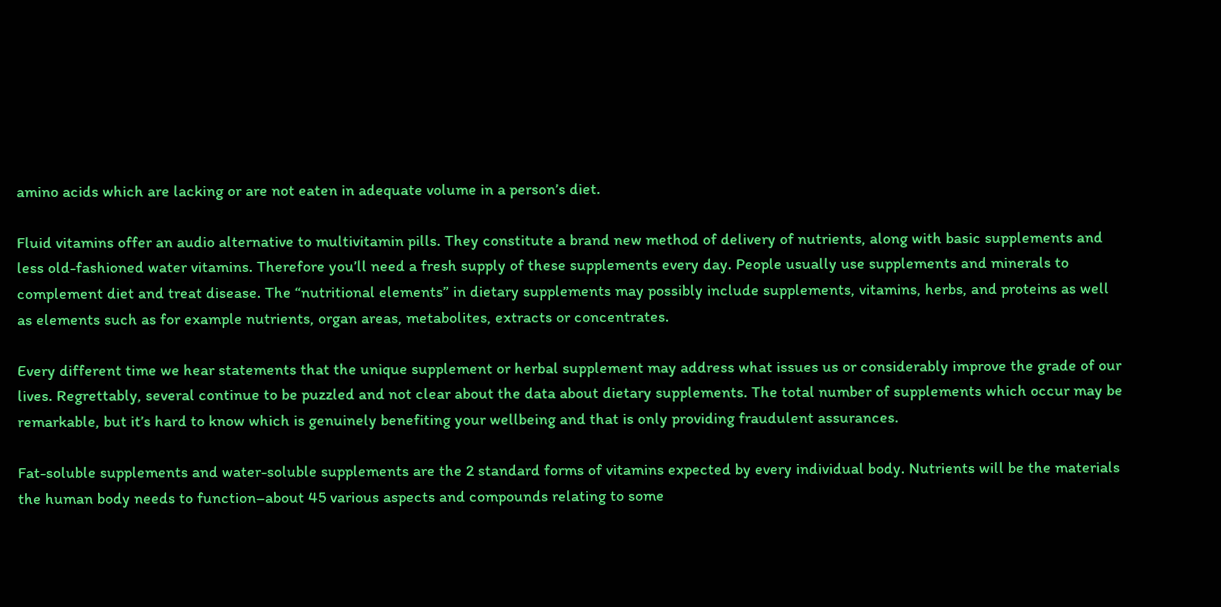amino acids which are lacking or are not eaten in adequate volume in a person’s diet.

Fluid vitamins offer an audio alternative to multivitamin pills. They constitute a brand new method of delivery of nutrients, along with basic supplements and less old-fashioned water vitamins. Therefore you’ll need a fresh supply of these supplements every day. People usually use supplements and minerals to complement diet and treat disease. The “nutritional elements” in dietary supplements may possibly include supplements, vitamins, herbs, and proteins as well as elements such as for example nutrients, organ areas, metabolites, extracts or concentrates.

Every different time we hear statements that the unique supplement or herbal supplement may address what issues us or considerably improve the grade of our lives. Regrettably, several continue to be puzzled and not clear about the data about dietary supplements. The total number of supplements which occur may be remarkable, but it’s hard to know which is genuinely benefiting your wellbeing and that is only providing fraudulent assurances.

Fat-soluble supplements and water-soluble supplements are the 2 standard forms of vitamins expected by every individual body. Nutrients will be the materials the human body needs to function–about 45 various aspects and compounds relating to some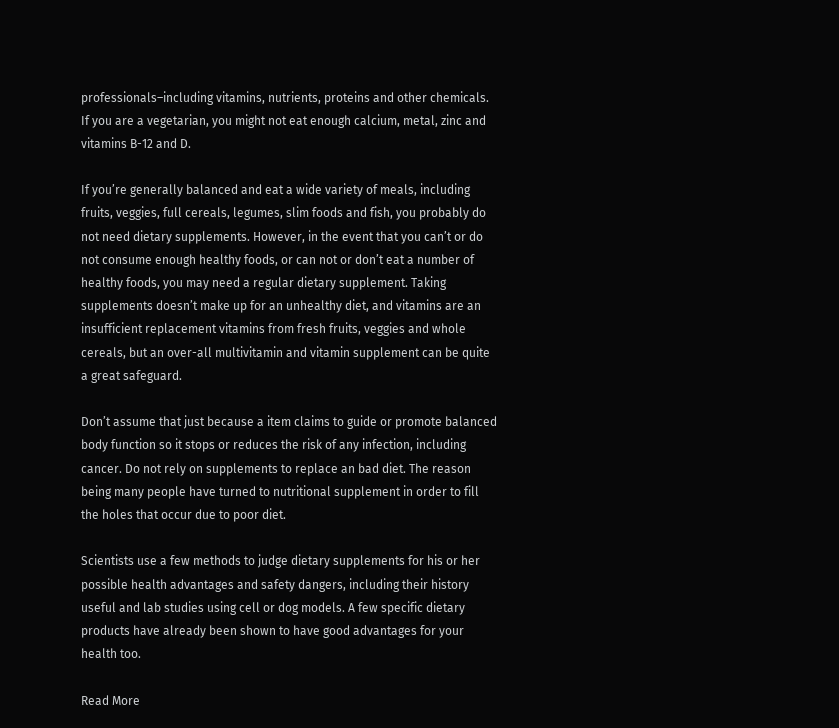professionals–including vitamins, nutrients, proteins and other chemicals. If you are a vegetarian, you might not eat enough calcium, metal, zinc and vitamins B-12 and D.

If you’re generally balanced and eat a wide variety of meals, including fruits, veggies, full cereals, legumes, slim foods and fish, you probably do not need dietary supplements. However, in the event that you can’t or do not consume enough healthy foods, or can not or don’t eat a number of healthy foods, you may need a regular dietary supplement. Taking supplements doesn’t make up for an unhealthy diet, and vitamins are an insufficient replacement vitamins from fresh fruits, veggies and whole cereals, but an over-all multivitamin and vitamin supplement can be quite a great safeguard.

Don’t assume that just because a item claims to guide or promote balanced body function so it stops or reduces the risk of any infection, including cancer. Do not rely on supplements to replace an bad diet. The reason being many people have turned to nutritional supplement in order to fill the holes that occur due to poor diet.

Scientists use a few methods to judge dietary supplements for his or her possible health advantages and safety dangers, including their history useful and lab studies using cell or dog models. A few specific dietary products have already been shown to have good advantages for your health too.

Read More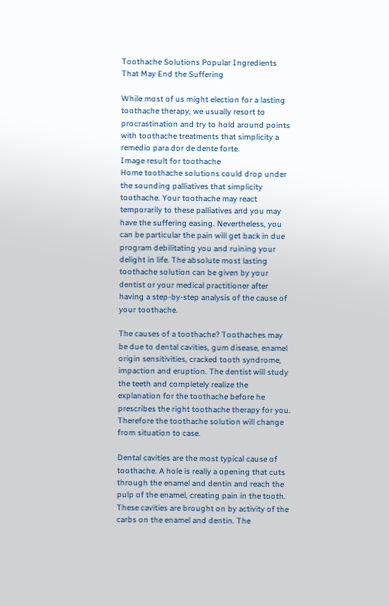Toothache Solutions Popular Ingredients That May End the Suffering

While most of us might election for a lasting toothache therapy, we usually resort to procrastination and try to hold around points with toothache treatments that simplicity a remedio para dor de dente forte.
Image result for toothache
Home toothache solutions could drop under the sounding palliatives that simplicity toothache. Your toothache may react temporarily to these palliatives and you may have the suffering easing. Nevertheless, you can be particular the pain will get back in due program debilitating you and ruining your delight in life. The absolute most lasting toothache solution can be given by your dentist or your medical practitioner after having a step-by-step analysis of the cause of your toothache.

The causes of a toothache? Toothaches may be due to dental cavities, gum disease, enamel origin sensitivities, cracked tooth syndrome, impaction and eruption. The dentist will study the teeth and completely realize the explanation for the toothache before he prescribes the right toothache therapy for you. Therefore the toothache solution will change from situation to case.

Dental cavities are the most typical cause of toothache. A hole is really a opening that cuts through the enamel and dentin and reach the pulp of the enamel, creating pain in the tooth. These cavities are brought on by activity of the carbs on the enamel and dentin. The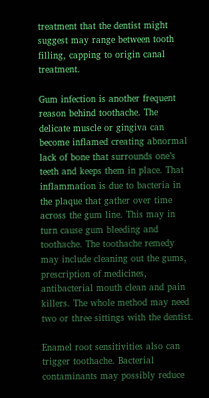treatment that the dentist might suggest may range between tooth filling, capping to origin canal treatment.

Gum infection is another frequent reason behind toothache. The delicate muscle or gingiva can become inflamed creating abnormal lack of bone that surrounds one’s teeth and keeps them in place. That inflammation is due to bacteria in the plaque that gather over time across the gum line. This may in turn cause gum bleeding and toothache. The toothache remedy may include cleaning out the gums, prescription of medicines, antibacterial mouth clean and pain killers. The whole method may need two or three sittings with the dentist.

Enamel root sensitivities also can trigger toothache. Bacterial contaminants may possibly reduce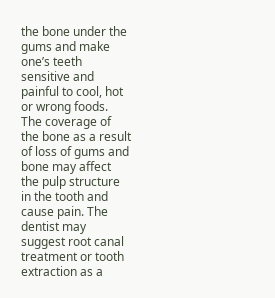the bone under the gums and make one’s teeth sensitive and painful to cool, hot or wrong foods. The coverage of the bone as a result of loss of gums and bone may affect the pulp structure in the tooth and cause pain. The dentist may suggest root canal treatment or tooth extraction as a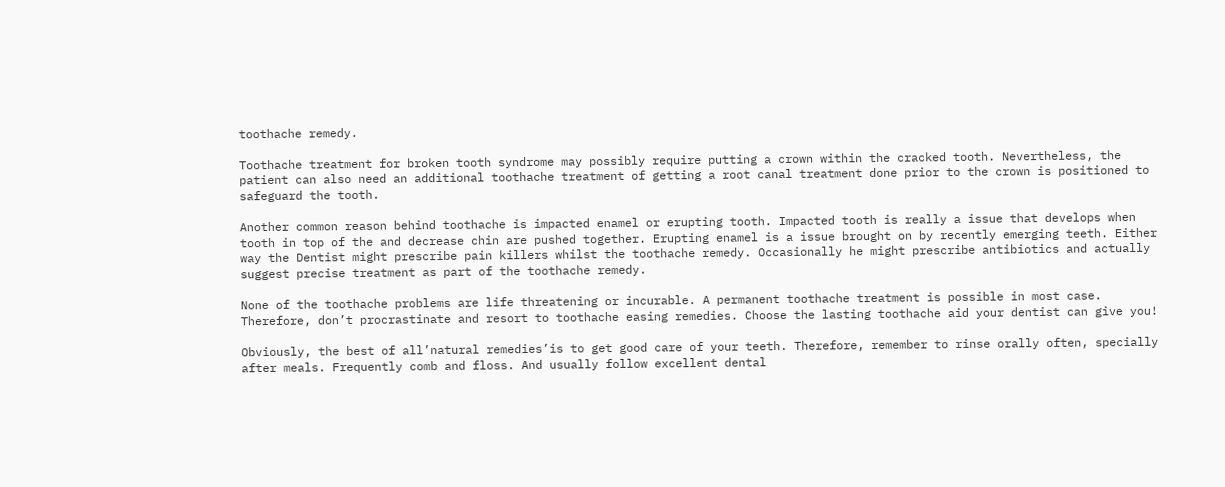toothache remedy.

Toothache treatment for broken tooth syndrome may possibly require putting a crown within the cracked tooth. Nevertheless, the patient can also need an additional toothache treatment of getting a root canal treatment done prior to the crown is positioned to safeguard the tooth.

Another common reason behind toothache is impacted enamel or erupting tooth. Impacted tooth is really a issue that develops when tooth in top of the and decrease chin are pushed together. Erupting enamel is a issue brought on by recently emerging teeth. Either way the Dentist might prescribe pain killers whilst the toothache remedy. Occasionally he might prescribe antibiotics and actually suggest precise treatment as part of the toothache remedy.

None of the toothache problems are life threatening or incurable. A permanent toothache treatment is possible in most case. Therefore, don’t procrastinate and resort to toothache easing remedies. Choose the lasting toothache aid your dentist can give you!

Obviously, the best of all’natural remedies’is to get good care of your teeth. Therefore, remember to rinse orally often, specially after meals. Frequently comb and floss. And usually follow excellent dental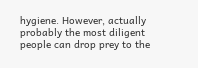hygiene. However, actually probably the most diligent people can drop prey to the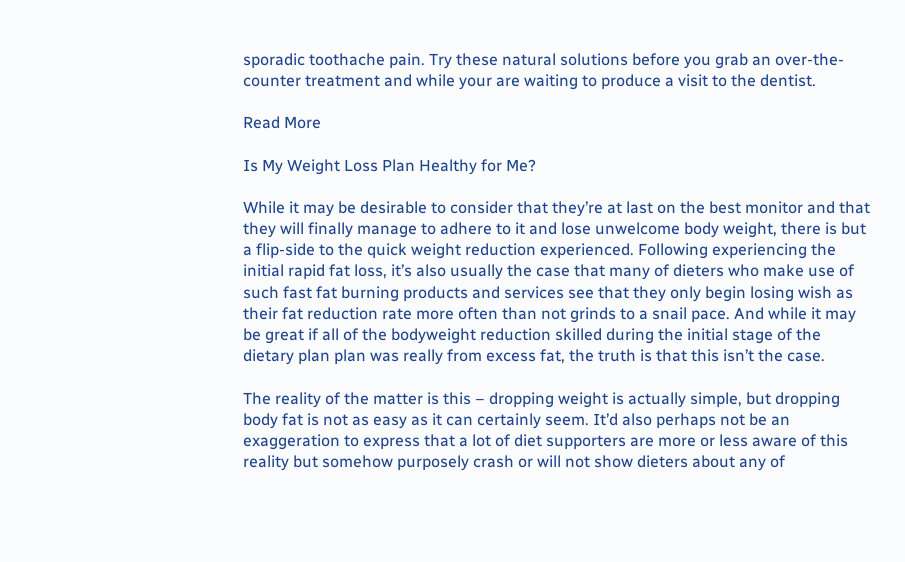sporadic toothache pain. Try these natural solutions before you grab an over-the-counter treatment and while your are waiting to produce a visit to the dentist.

Read More

Is My Weight Loss Plan Healthy for Me?

While it may be desirable to consider that they’re at last on the best monitor and that they will finally manage to adhere to it and lose unwelcome body weight, there is but a flip-side to the quick weight reduction experienced. Following experiencing the initial rapid fat loss, it’s also usually the case that many of dieters who make use of such fast fat burning products and services see that they only begin losing wish as their fat reduction rate more often than not grinds to a snail pace. And while it may be great if all of the bodyweight reduction skilled during the initial stage of the dietary plan plan was really from excess fat, the truth is that this isn’t the case.

The reality of the matter is this – dropping weight is actually simple, but dropping body fat is not as easy as it can certainly seem. It’d also perhaps not be an exaggeration to express that a lot of diet supporters are more or less aware of this reality but somehow purposely crash or will not show dieters about any of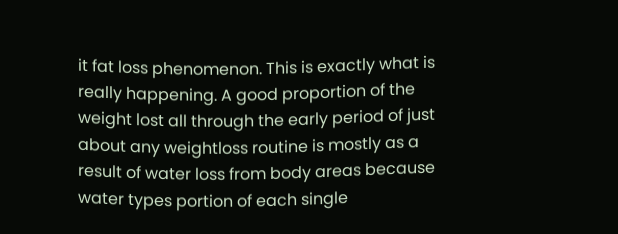it fat loss phenomenon. This is exactly what is really happening. A good proportion of the weight lost all through the early period of just about any weightloss routine is mostly as a result of water loss from body areas because water types portion of each single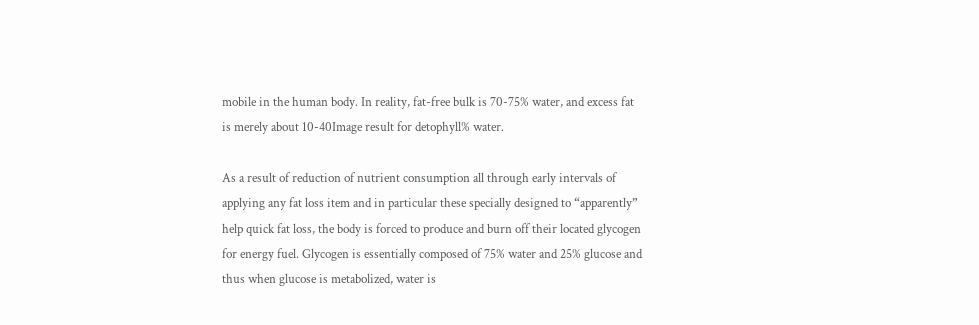mobile in the human body. In reality, fat-free bulk is 70-75% water, and excess fat is merely about 10-40Image result for detophyll% water.

As a result of reduction of nutrient consumption all through early intervals of applying any fat loss item and in particular these specially designed to “apparently” help quick fat loss, the body is forced to produce and burn off their located glycogen for energy fuel. Glycogen is essentially composed of 75% water and 25% glucose and thus when glucose is metabolized, water is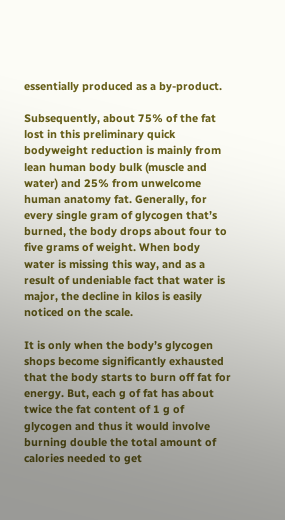essentially produced as a by-product.

Subsequently, about 75% of the fat lost in this preliminary quick bodyweight reduction is mainly from lean human body bulk (muscle and water) and 25% from unwelcome human anatomy fat. Generally, for every single gram of glycogen that’s burned, the body drops about four to five grams of weight. When body water is missing this way, and as a result of undeniable fact that water is major, the decline in kilos is easily noticed on the scale.

It is only when the body’s glycogen shops become significantly exhausted that the body starts to burn off fat for energy. But, each g of fat has about twice the fat content of 1 g of glycogen and thus it would involve burning double the total amount of calories needed to get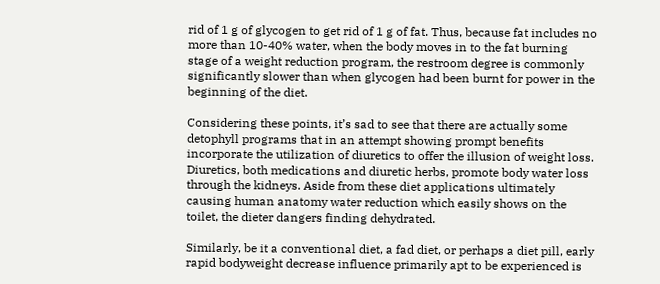rid of 1 g of glycogen to get rid of 1 g of fat. Thus, because fat includes no more than 10-40% water, when the body moves in to the fat burning stage of a weight reduction program, the restroom degree is commonly significantly slower than when glycogen had been burnt for power in the beginning of the diet.

Considering these points, it’s sad to see that there are actually some detophyll programs that in an attempt showing prompt benefits incorporate the utilization of diuretics to offer the illusion of weight loss. Diuretics, both medications and diuretic herbs, promote body water loss through the kidneys. Aside from these diet applications ultimately causing human anatomy water reduction which easily shows on the toilet, the dieter dangers finding dehydrated.

Similarly, be it a conventional diet, a fad diet, or perhaps a diet pill, early rapid bodyweight decrease influence primarily apt to be experienced is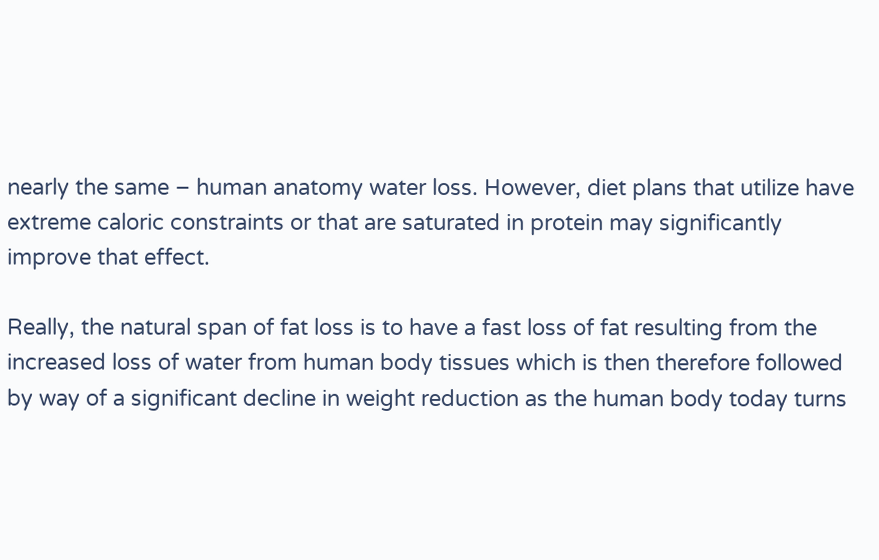nearly the same – human anatomy water loss. However, diet plans that utilize have extreme caloric constraints or that are saturated in protein may significantly improve that effect.

Really, the natural span of fat loss is to have a fast loss of fat resulting from the increased loss of water from human body tissues which is then therefore followed by way of a significant decline in weight reduction as the human body today turns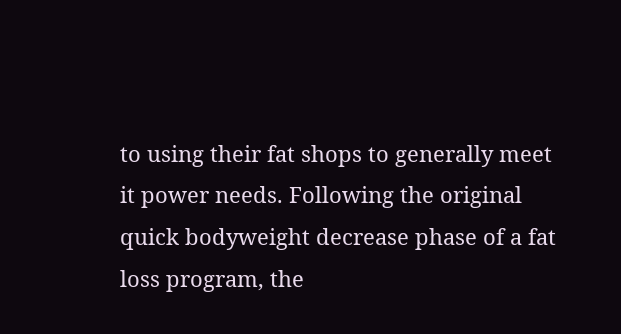to using their fat shops to generally meet it power needs. Following the original quick bodyweight decrease phase of a fat loss program, the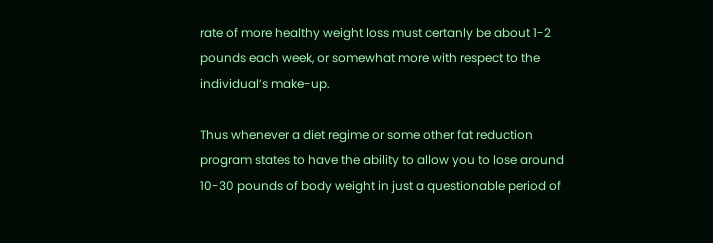rate of more healthy weight loss must certanly be about 1-2 pounds each week, or somewhat more with respect to the individual’s make-up.

Thus whenever a diet regime or some other fat reduction program states to have the ability to allow you to lose around 10-30 pounds of body weight in just a questionable period of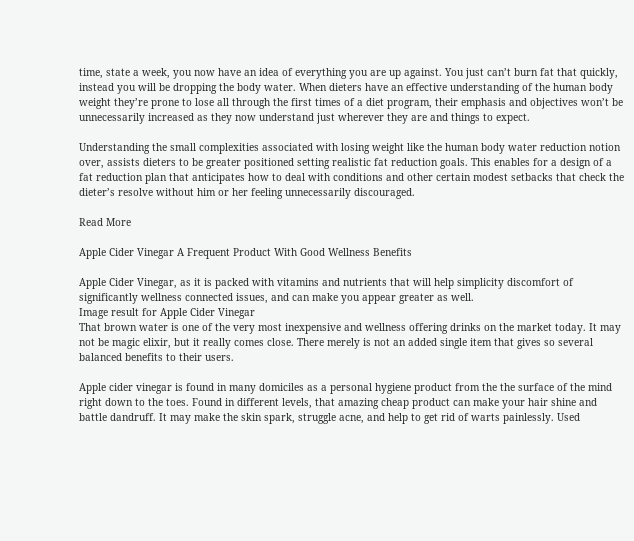time, state a week, you now have an idea of everything you are up against. You just can’t burn fat that quickly, instead you will be dropping the body water. When dieters have an effective understanding of the human body weight they’re prone to lose all through the first times of a diet program, their emphasis and objectives won’t be unnecessarily increased as they now understand just wherever they are and things to expect.

Understanding the small complexities associated with losing weight like the human body water reduction notion over, assists dieters to be greater positioned setting realistic fat reduction goals. This enables for a design of a fat reduction plan that anticipates how to deal with conditions and other certain modest setbacks that check the dieter’s resolve without him or her feeling unnecessarily discouraged.

Read More

Apple Cider Vinegar A Frequent Product With Good Wellness Benefits

Apple Cider Vinegar, as it is packed with vitamins and nutrients that will help simplicity discomfort of significantly wellness connected issues, and can make you appear greater as well.
Image result for Apple Cider Vinegar
That brown water is one of the very most inexpensive and wellness offering drinks on the market today. It may not be magic elixir, but it really comes close. There merely is not an added single item that gives so several balanced benefits to their users.

Apple cider vinegar is found in many domiciles as a personal hygiene product from the the surface of the mind right down to the toes. Found in different levels, that amazing cheap product can make your hair shine and battle dandruff. It may make the skin spark, struggle acne, and help to get rid of warts painlessly. Used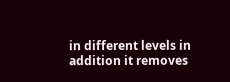in different levels in addition it removes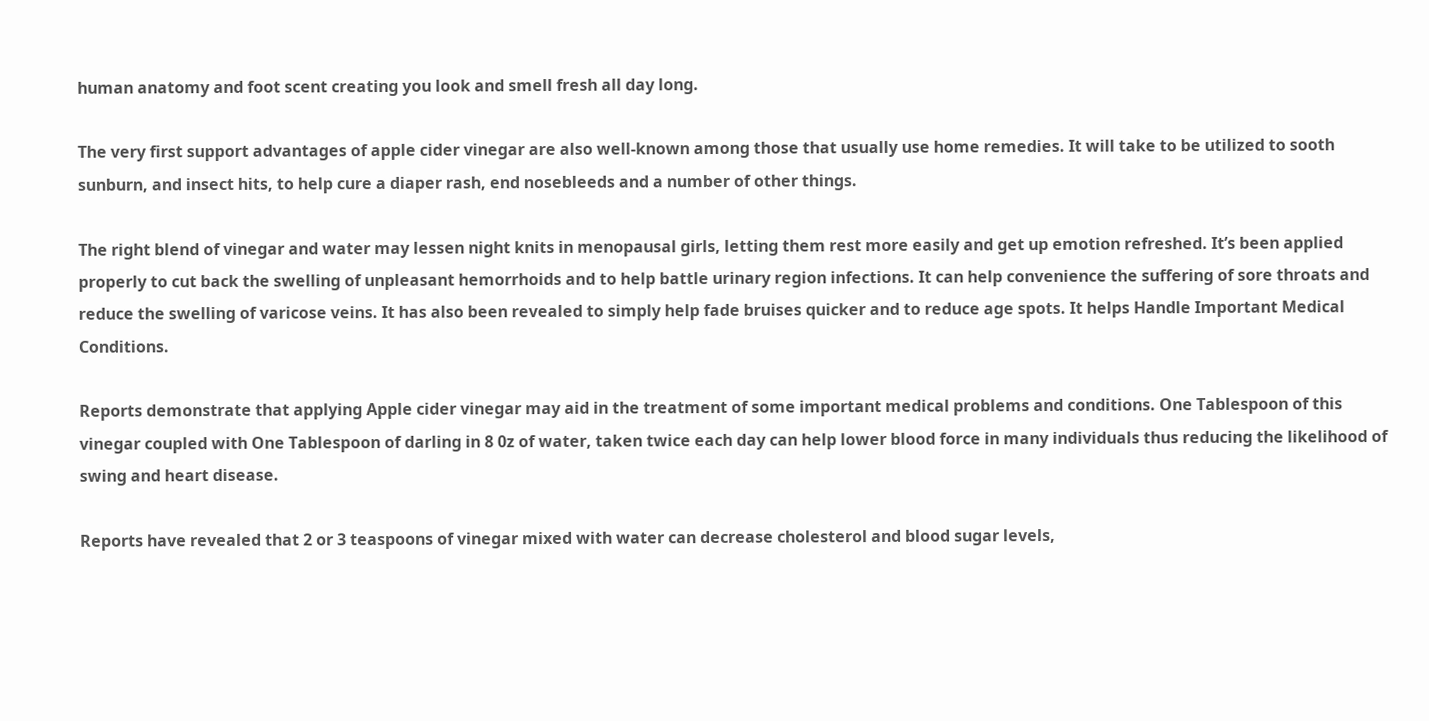human anatomy and foot scent creating you look and smell fresh all day long.

The very first support advantages of apple cider vinegar are also well-known among those that usually use home remedies. It will take to be utilized to sooth sunburn, and insect hits, to help cure a diaper rash, end nosebleeds and a number of other things.

The right blend of vinegar and water may lessen night knits in menopausal girls, letting them rest more easily and get up emotion refreshed. It’s been applied properly to cut back the swelling of unpleasant hemorrhoids and to help battle urinary region infections. It can help convenience the suffering of sore throats and reduce the swelling of varicose veins. It has also been revealed to simply help fade bruises quicker and to reduce age spots. It helps Handle Important Medical Conditions.

Reports demonstrate that applying Apple cider vinegar may aid in the treatment of some important medical problems and conditions. One Tablespoon of this vinegar coupled with One Tablespoon of darling in 8 0z of water, taken twice each day can help lower blood force in many individuals thus reducing the likelihood of swing and heart disease.

Reports have revealed that 2 or 3 teaspoons of vinegar mixed with water can decrease cholesterol and blood sugar levels,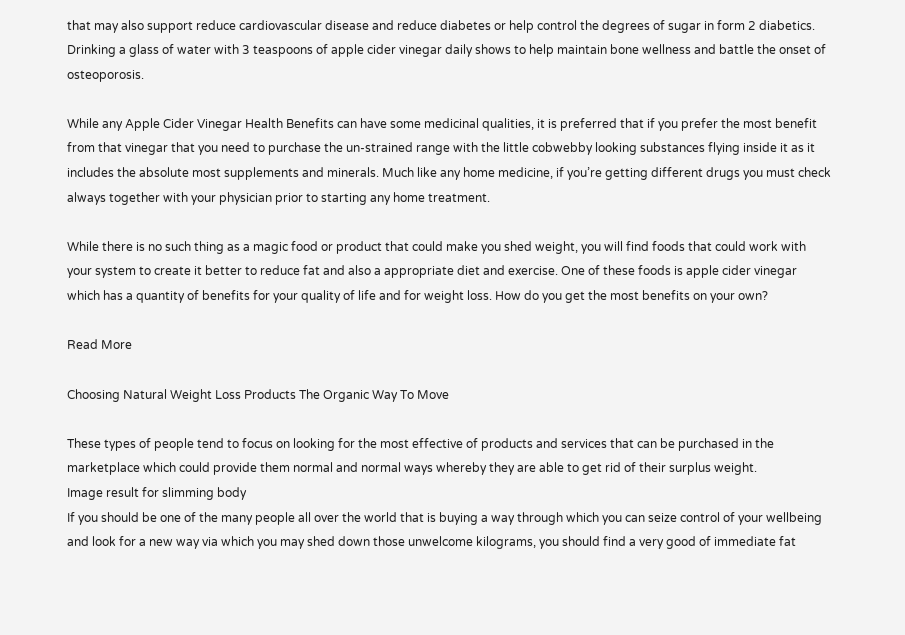that may also support reduce cardiovascular disease and reduce diabetes or help control the degrees of sugar in form 2 diabetics. Drinking a glass of water with 3 teaspoons of apple cider vinegar daily shows to help maintain bone wellness and battle the onset of osteoporosis.

While any Apple Cider Vinegar Health Benefits can have some medicinal qualities, it is preferred that if you prefer the most benefit from that vinegar that you need to purchase the un-strained range with the little cobwebby looking substances flying inside it as it includes the absolute most supplements and minerals. Much like any home medicine, if you’re getting different drugs you must check always together with your physician prior to starting any home treatment.

While there is no such thing as a magic food or product that could make you shed weight, you will find foods that could work with your system to create it better to reduce fat and also a appropriate diet and exercise. One of these foods is apple cider vinegar which has a quantity of benefits for your quality of life and for weight loss. How do you get the most benefits on your own?

Read More

Choosing Natural Weight Loss Products The Organic Way To Move

These types of people tend to focus on looking for the most effective of products and services that can be purchased in the marketplace which could provide them normal and normal ways whereby they are able to get rid of their surplus weight.
Image result for slimming body
If you should be one of the many people all over the world that is buying a way through which you can seize control of your wellbeing and look for a new way via which you may shed down those unwelcome kilograms, you should find a very good of immediate fat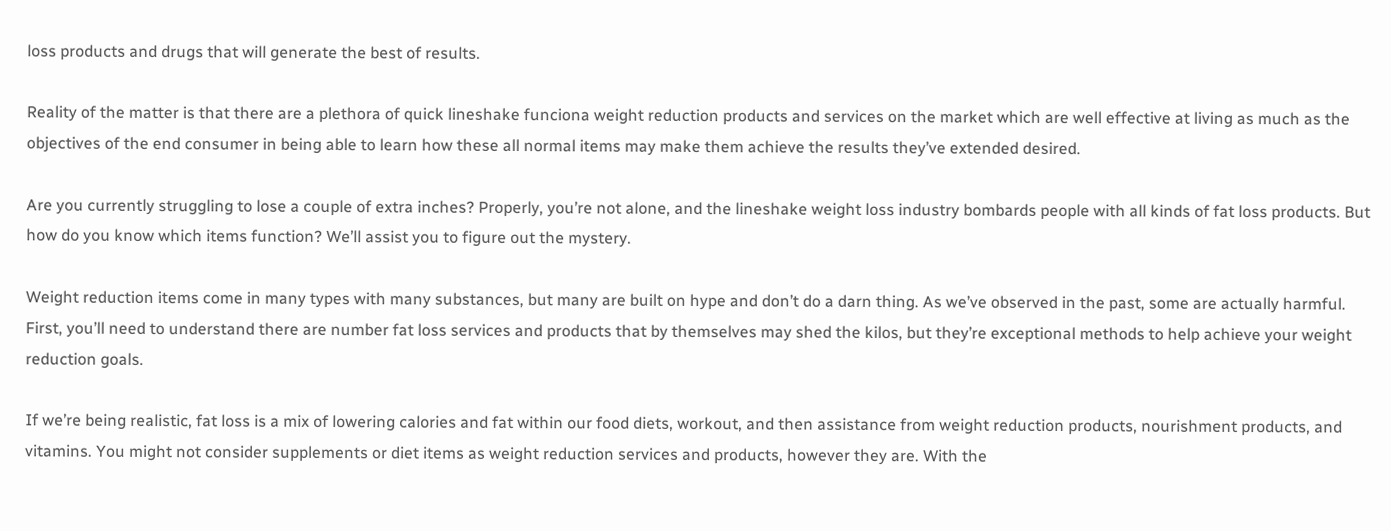loss products and drugs that will generate the best of results.

Reality of the matter is that there are a plethora of quick lineshake funciona weight reduction products and services on the market which are well effective at living as much as the objectives of the end consumer in being able to learn how these all normal items may make them achieve the results they’ve extended desired.

Are you currently struggling to lose a couple of extra inches? Properly, you’re not alone, and the lineshake weight loss industry bombards people with all kinds of fat loss products. But how do you know which items function? We’ll assist you to figure out the mystery.

Weight reduction items come in many types with many substances, but many are built on hype and don’t do a darn thing. As we’ve observed in the past, some are actually harmful. First, you’ll need to understand there are number fat loss services and products that by themselves may shed the kilos, but they’re exceptional methods to help achieve your weight reduction goals.

If we’re being realistic, fat loss is a mix of lowering calories and fat within our food diets, workout, and then assistance from weight reduction products, nourishment products, and vitamins. You might not consider supplements or diet items as weight reduction services and products, however they are. With the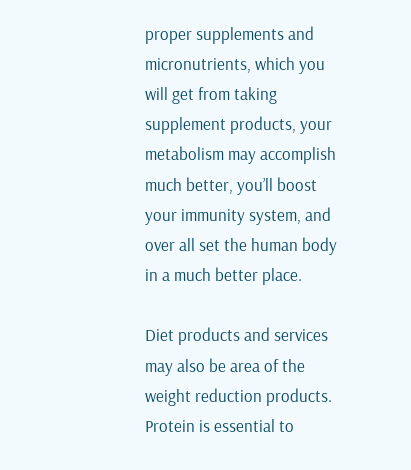proper supplements and micronutrients, which you will get from taking supplement products, your metabolism may accomplish much better, you’ll boost your immunity system, and over all set the human body in a much better place.

Diet products and services may also be area of the weight reduction products. Protein is essential to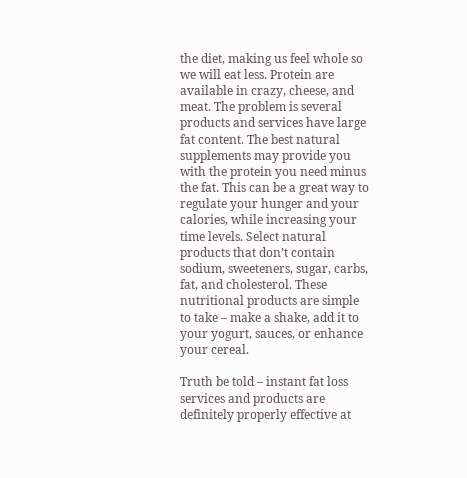the diet, making us feel whole so we will eat less. Protein are available in crazy, cheese, and meat. The problem is several products and services have large fat content. The best natural supplements may provide you with the protein you need minus the fat. This can be a great way to regulate your hunger and your calories, while increasing your time levels. Select natural products that don’t contain sodium, sweeteners, sugar, carbs, fat, and cholesterol. These nutritional products are simple to take – make a shake, add it to your yogurt, sauces, or enhance your cereal.

Truth be told – instant fat loss services and products are definitely properly effective at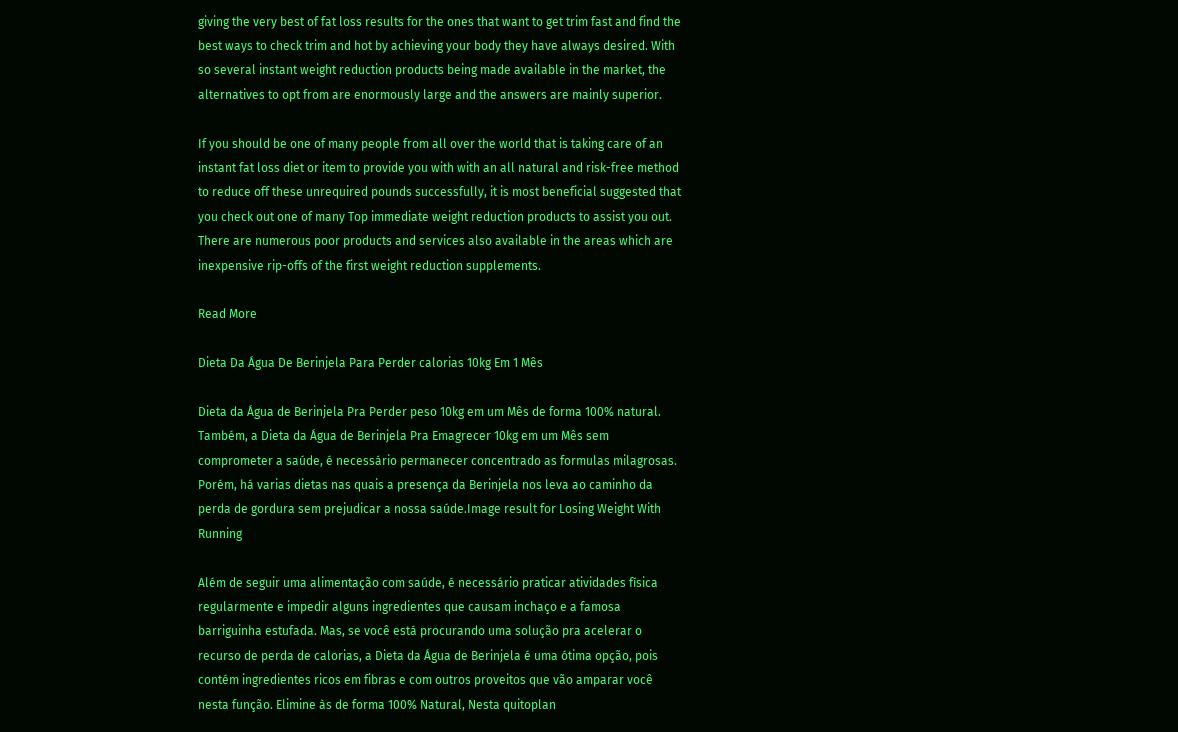giving the very best of fat loss results for the ones that want to get trim fast and find the best ways to check trim and hot by achieving your body they have always desired. With so several instant weight reduction products being made available in the market, the alternatives to opt from are enormously large and the answers are mainly superior.

If you should be one of many people from all over the world that is taking care of an instant fat loss diet or item to provide you with with an all natural and risk-free method to reduce off these unrequired pounds successfully, it is most beneficial suggested that you check out one of many Top immediate weight reduction products to assist you out. There are numerous poor products and services also available in the areas which are inexpensive rip-offs of the first weight reduction supplements.

Read More

Dieta Da Água De Berinjela Para Perder calorias 10kg Em 1 Mês

Dieta da Água de Berinjela Pra Perder peso 10kg em um Mês de forma 100% natural. Também, a Dieta da Água de Berinjela Pra Emagrecer 10kg em um Mês sem comprometer a saúde, é necessário permanecer concentrado as formulas milagrosas. Porém, há varias dietas nas quais a presença da Berinjela nos leva ao caminho da perda de gordura sem prejudicar a nossa saúde.Image result for Losing Weight With Running

Além de seguir uma alimentação com saúde, é necessário praticar atividades física regularmente e impedir alguns ingredientes que causam inchaço e a famosa barriguinha estufada. Mas, se você está procurando uma solução pra acelerar o recurso de perda de calorias, a Dieta da Água de Berinjela é uma ótima opção, pois contém ingredientes ricos em fibras e com outros proveitos que vão amparar você nesta função. Elimine às de forma 100% Natural, Nesta quitoplan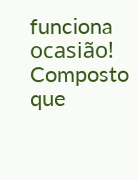funciona ocasião! Composto que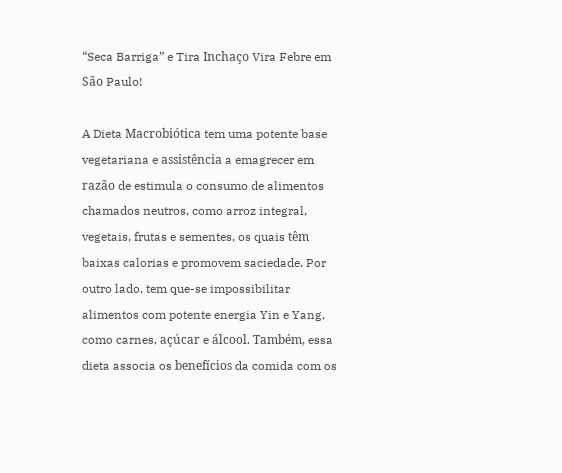“Seca Barriga” e Tira Inchaço Vira Febre em São Paulo!

A Dieta Macrobiótica tem uma potente base vegetariana e assistência a emagrecer em razão de estimula o consumo de alimentos chamados neutros, como arroz integral, vegetais, frutas e sementes, os quais têm baixas calorias e promovem saciedade. Por outro lado, tem que-se impossibilitar alimentos com potente energia Yin e Yang, como carnes, açúcar e álcool. Também, essa dieta associa os benefícios da comida com os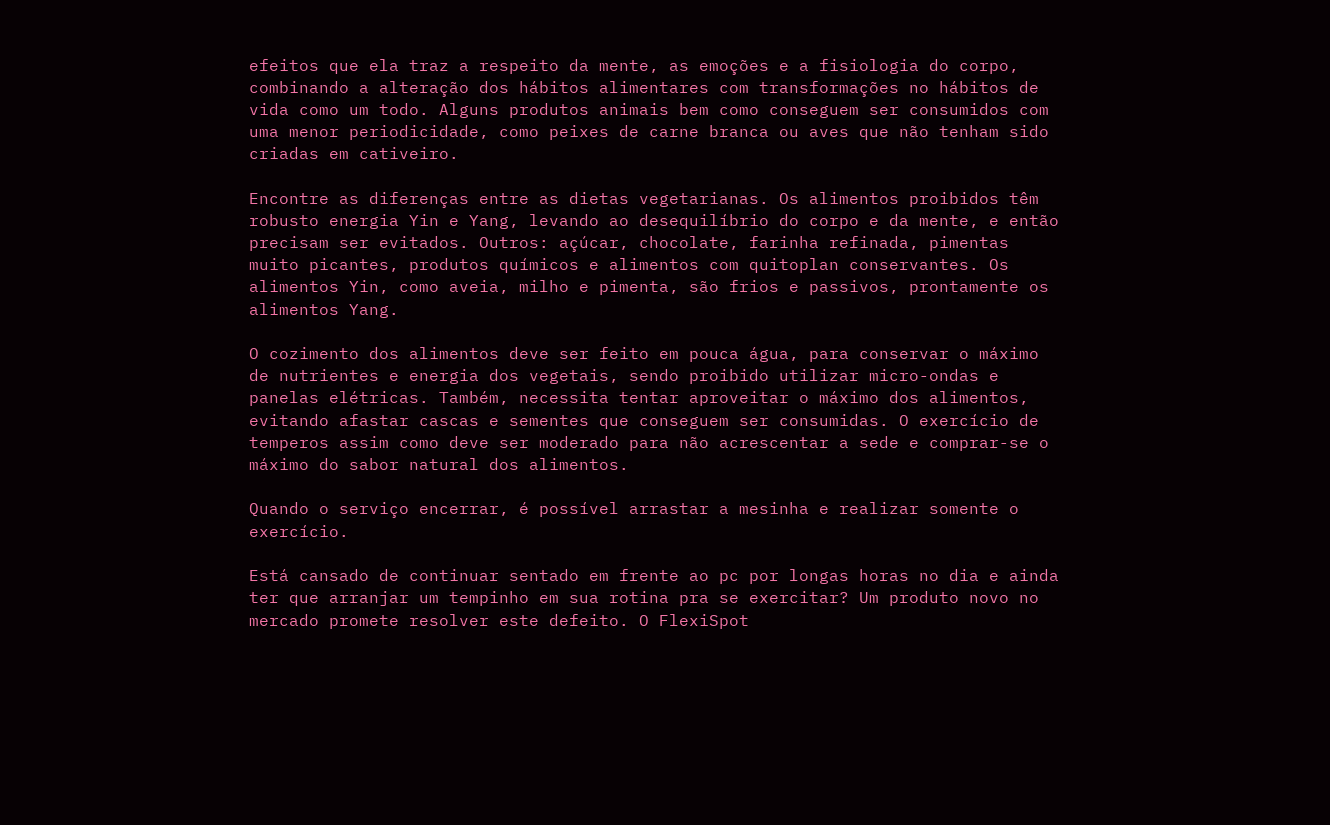efeitos que ela traz a respeito da mente, as emoções e a fisiologia do corpo, combinando a alteração dos hábitos alimentares com transformações no hábitos de vida como um todo. Alguns produtos animais bem como conseguem ser consumidos com uma menor periodicidade, como peixes de carne branca ou aves que não tenham sido criadas em cativeiro.

Encontre as diferenças entre as dietas vegetarianas. Os alimentos proibidos têm robusto energia Yin e Yang, levando ao desequilíbrio do corpo e da mente, e então precisam ser evitados. Outros: açúcar, chocolate, farinha refinada, pimentas muito picantes, produtos químicos e alimentos com quitoplan conservantes. Os alimentos Yin, como aveia, milho e pimenta, são frios e passivos, prontamente os alimentos Yang.

O cozimento dos alimentos deve ser feito em pouca água, para conservar o máximo de nutrientes e energia dos vegetais, sendo proibido utilizar micro-ondas e panelas elétricas. Também, necessita tentar aproveitar o máximo dos alimentos, evitando afastar cascas e sementes que conseguem ser consumidas. O exercício de temperos assim como deve ser moderado para não acrescentar a sede e comprar-se o máximo do sabor natural dos alimentos.

Quando o serviço encerrar, é possível arrastar a mesinha e realizar somente o exercício.

Está cansado de continuar sentado em frente ao pc por longas horas no dia e ainda ter que arranjar um tempinho em sua rotina pra se exercitar? Um produto novo no mercado promete resolver este defeito. O FlexiSpot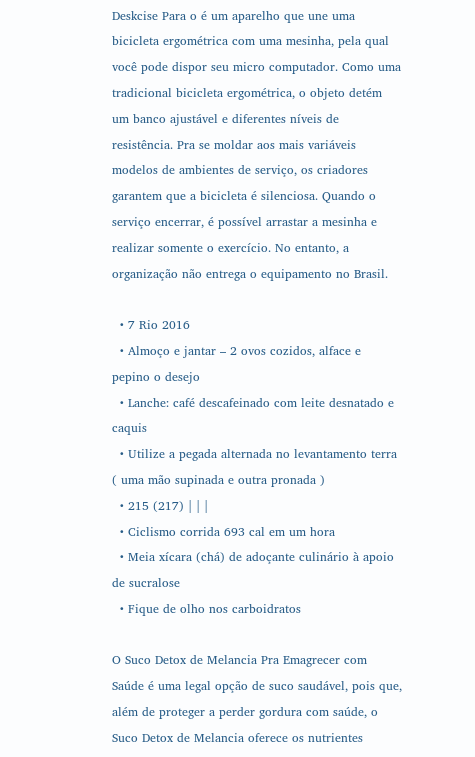Deskcise Para o é um aparelho que une uma bicicleta ergométrica com uma mesinha, pela qual você pode dispor seu micro computador. Como uma tradicional bicicleta ergométrica, o objeto detém um banco ajustável e diferentes níveis de resistência. Pra se moldar aos mais variáveis modelos de ambientes de serviço, os criadores garantem que a bicicleta é silenciosa. Quando o serviço encerrar, é possível arrastar a mesinha e realizar somente o exercício. No entanto, a organização não entrega o equipamento no Brasil.

  • 7 Rio 2016
  • Almoço e jantar – 2 ovos cozidos, alface e pepino o desejo
  • Lanche: café descafeinado com leite desnatado e caquis
  • Utilize a pegada alternada no levantamento terra ( uma mão supinada e outra pronada )
  • 215 (217) | | |
  • Ciclismo corrida 693 cal em um hora
  • Meia xícara (chá) de adoçante culinário à apoio de sucralose
  • Fique de olho nos carboidratos

O Suco Detox de Melancia Pra Emagrecer com Saúde é uma legal opção de suco saudável, pois que, além de proteger a perder gordura com saúde, o Suco Detox de Melancia oferece os nutrientes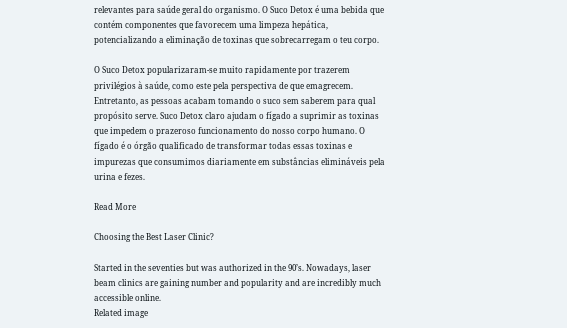relevantes para saúde geral do organismo. O Suco Detox é uma bebida que contém componentes que favorecem uma limpeza hepática, potencializando a eliminação de toxinas que sobrecarregam o teu corpo.

O Suco Detox popularizaram-se muito rapidamente por trazerem privilégios à saúde, como este pela perspectiva de que emagrecem. Entretanto, as pessoas acabam tomando o suco sem saberem para qual propósito serve. Suco Detox claro ajudam o fígado a suprimir as toxinas que impedem o prazeroso funcionamento do nosso corpo humano. O fígado é o órgão qualificado de transformar todas essas toxinas e impurezas que consumimos diariamente em substâncias elimináveis pela urina e fezes.

Read More

Choosing the Best Laser Clinic?

Started in the seventies but was authorized in the 90’s. Nowadays, laser beam clinics are gaining number and popularity and are incredibly much accessible online.
Related image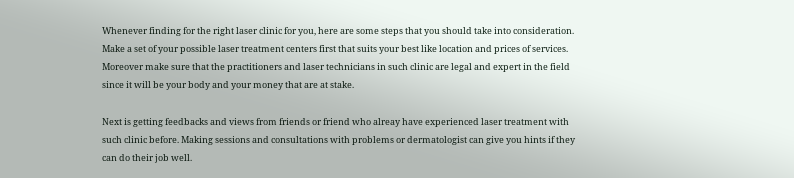Whenever finding for the right laser clinic for you, here are some steps that you should take into consideration. Make a set of your possible laser treatment centers first that suits your best like location and prices of services. Moreover make sure that the practitioners and laser technicians in such clinic are legal and expert in the field since it will be your body and your money that are at stake.

Next is getting feedbacks and views from friends or friend who alreay have experienced laser treatment with such clinic before. Making sessions and consultations with problems or dermatologist can give you hints if they can do their job well.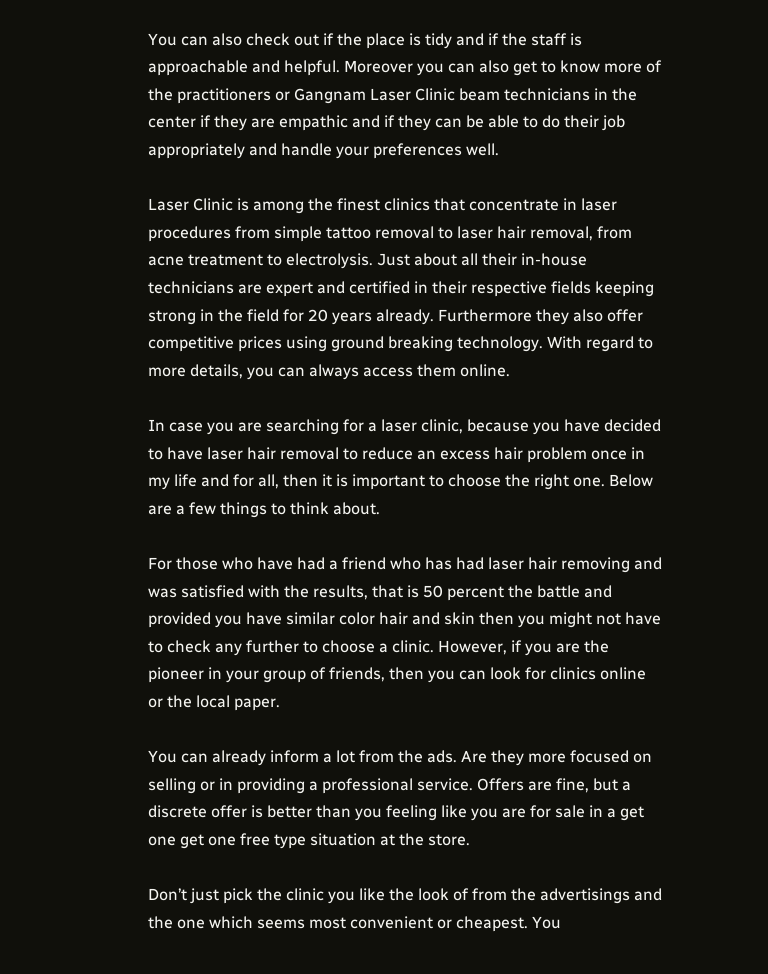You can also check out if the place is tidy and if the staff is approachable and helpful. Moreover you can also get to know more of the practitioners or Gangnam Laser Clinic beam technicians in the center if they are empathic and if they can be able to do their job appropriately and handle your preferences well.

Laser Clinic is among the finest clinics that concentrate in laser procedures from simple tattoo removal to laser hair removal, from acne treatment to electrolysis. Just about all their in-house technicians are expert and certified in their respective fields keeping strong in the field for 20 years already. Furthermore they also offer competitive prices using ground breaking technology. With regard to more details, you can always access them online.

In case you are searching for a laser clinic, because you have decided to have laser hair removal to reduce an excess hair problem once in my life and for all, then it is important to choose the right one. Below are a few things to think about.

For those who have had a friend who has had laser hair removing and was satisfied with the results, that is 50 percent the battle and provided you have similar color hair and skin then you might not have to check any further to choose a clinic. However, if you are the pioneer in your group of friends, then you can look for clinics online or the local paper.

You can already inform a lot from the ads. Are they more focused on selling or in providing a professional service. Offers are fine, but a discrete offer is better than you feeling like you are for sale in a get one get one free type situation at the store.

Don’t just pick the clinic you like the look of from the advertisings and the one which seems most convenient or cheapest. You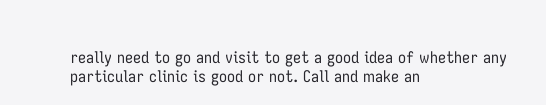really need to go and visit to get a good idea of whether any particular clinic is good or not. Call and make an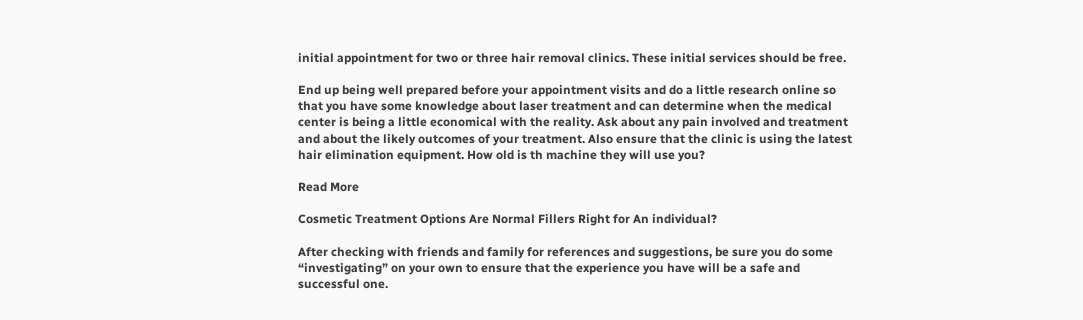initial appointment for two or three hair removal clinics. These initial services should be free.

End up being well prepared before your appointment visits and do a little research online so that you have some knowledge about laser treatment and can determine when the medical center is being a little economical with the reality. Ask about any pain involved and treatment and about the likely outcomes of your treatment. Also ensure that the clinic is using the latest hair elimination equipment. How old is th machine they will use you?

Read More

Cosmetic Treatment Options Are Normal Fillers Right for An individual?

After checking with friends and family for references and suggestions, be sure you do some “investigating” on your own to ensure that the experience you have will be a safe and successful one.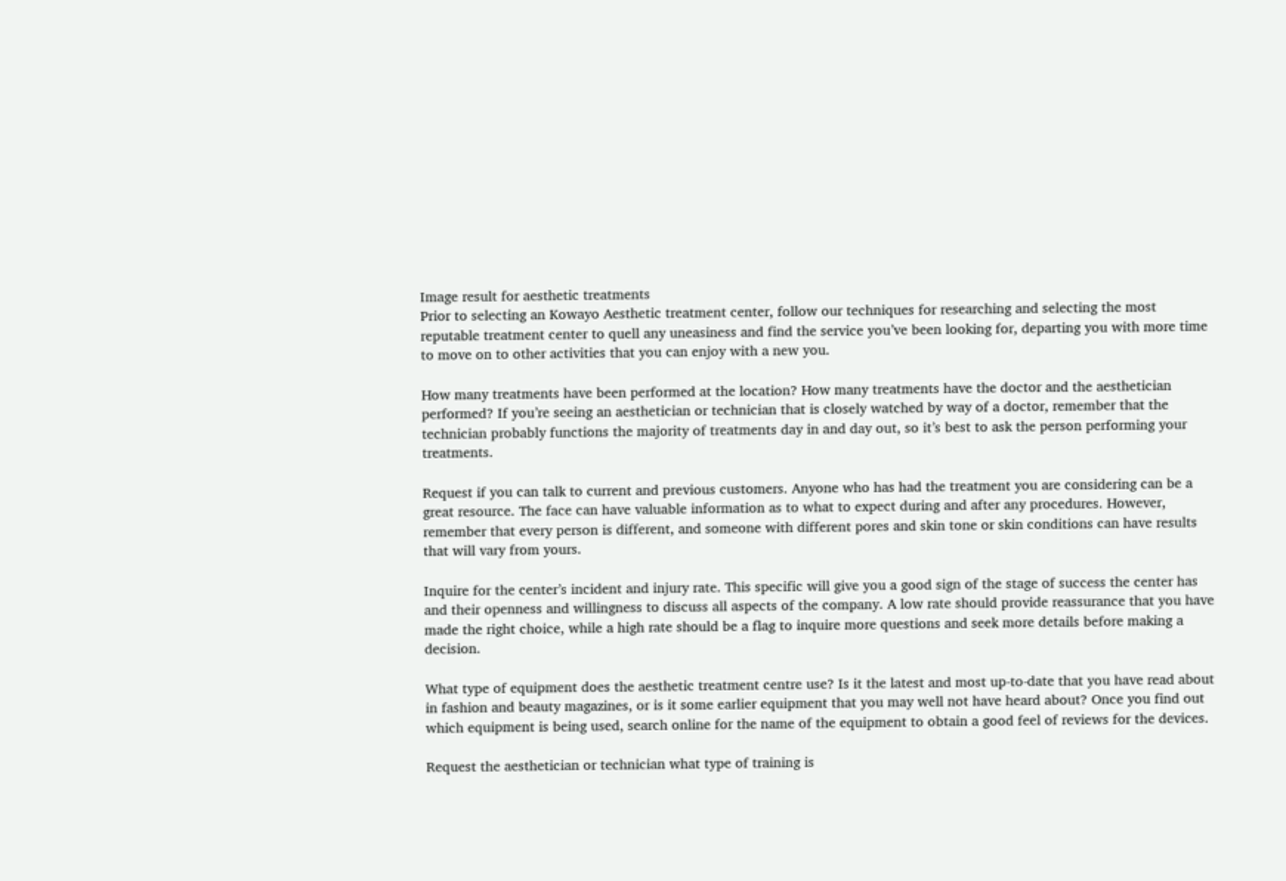Image result for aesthetic treatments
Prior to selecting an Kowayo Aesthetic treatment center, follow our techniques for researching and selecting the most reputable treatment center to quell any uneasiness and find the service you’ve been looking for, departing you with more time to move on to other activities that you can enjoy with a new you.

How many treatments have been performed at the location? How many treatments have the doctor and the aesthetician performed? If you’re seeing an aesthetician or technician that is closely watched by way of a doctor, remember that the technician probably functions the majority of treatments day in and day out, so it’s best to ask the person performing your treatments.

Request if you can talk to current and previous customers. Anyone who has had the treatment you are considering can be a great resource. The face can have valuable information as to what to expect during and after any procedures. However, remember that every person is different, and someone with different pores and skin tone or skin conditions can have results that will vary from yours.

Inquire for the center’s incident and injury rate. This specific will give you a good sign of the stage of success the center has and their openness and willingness to discuss all aspects of the company. A low rate should provide reassurance that you have made the right choice, while a high rate should be a flag to inquire more questions and seek more details before making a decision.

What type of equipment does the aesthetic treatment centre use? Is it the latest and most up-to-date that you have read about in fashion and beauty magazines, or is it some earlier equipment that you may well not have heard about? Once you find out which equipment is being used, search online for the name of the equipment to obtain a good feel of reviews for the devices.

Request the aesthetician or technician what type of training is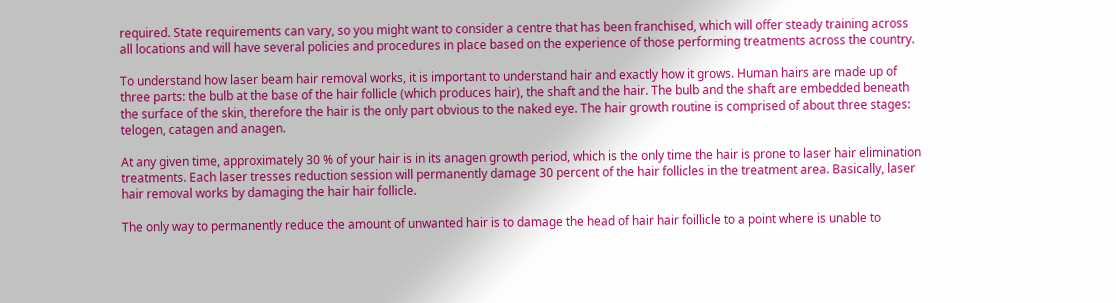required. State requirements can vary, so you might want to consider a centre that has been franchised, which will offer steady training across all locations and will have several policies and procedures in place based on the experience of those performing treatments across the country.

To understand how laser beam hair removal works, it is important to understand hair and exactly how it grows. Human hairs are made up of three parts: the bulb at the base of the hair follicle (which produces hair), the shaft and the hair. The bulb and the shaft are embedded beneath the surface of the skin, therefore the hair is the only part obvious to the naked eye. The hair growth routine is comprised of about three stages: telogen, catagen and anagen.

At any given time, approximately 30 % of your hair is in its anagen growth period, which is the only time the hair is prone to laser hair elimination treatments. Each laser tresses reduction session will permanently damage 30 percent of the hair follicles in the treatment area. Basically, laser hair removal works by damaging the hair hair follicle.

The only way to permanently reduce the amount of unwanted hair is to damage the head of hair hair foillicle to a point where is unable to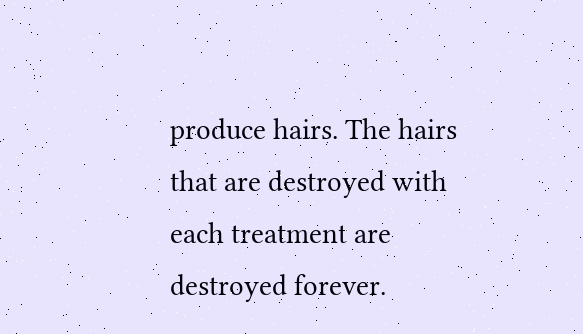produce hairs. The hairs that are destroyed with each treatment are destroyed forever.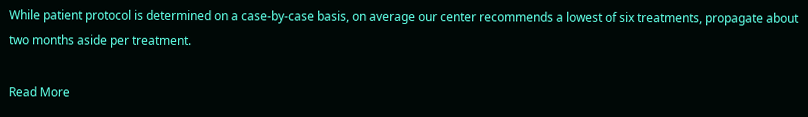While patient protocol is determined on a case-by-case basis, on average our center recommends a lowest of six treatments, propagate about two months aside per treatment.

Read More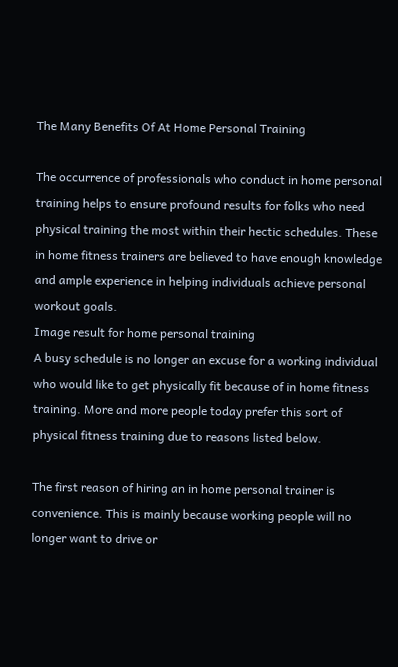The Many Benefits Of At Home Personal Training

The occurrence of professionals who conduct in home personal training helps to ensure profound results for folks who need physical training the most within their hectic schedules. These in home fitness trainers are believed to have enough knowledge and ample experience in helping individuals achieve personal workout goals.
Image result for home personal training
A busy schedule is no longer an excuse for a working individual who would like to get physically fit because of in home fitness training. More and more people today prefer this sort of physical fitness training due to reasons listed below.

The first reason of hiring an in home personal trainer is convenience. This is mainly because working people will no longer want to drive or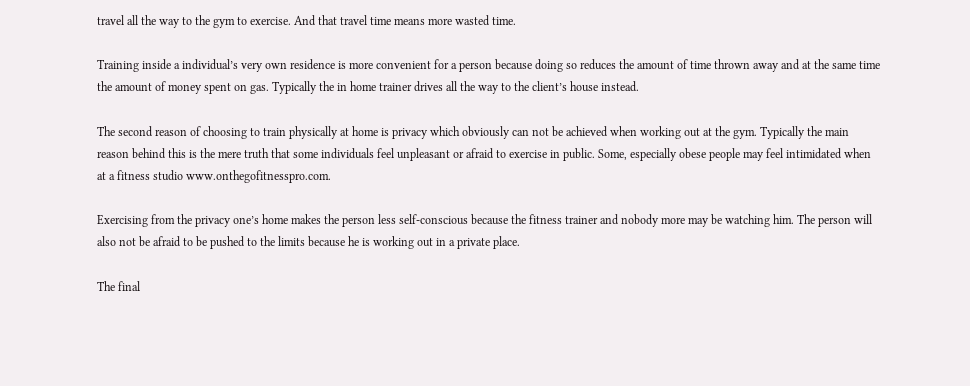travel all the way to the gym to exercise. And that travel time means more wasted time.

Training inside a individual’s very own residence is more convenient for a person because doing so reduces the amount of time thrown away and at the same time the amount of money spent on gas. Typically the in home trainer drives all the way to the client’s house instead.

The second reason of choosing to train physically at home is privacy which obviously can not be achieved when working out at the gym. Typically the main reason behind this is the mere truth that some individuals feel unpleasant or afraid to exercise in public. Some, especially obese people may feel intimidated when at a fitness studio www.onthegofitnesspro.com.

Exercising from the privacy one’s home makes the person less self-conscious because the fitness trainer and nobody more may be watching him. The person will also not be afraid to be pushed to the limits because he is working out in a private place.

The final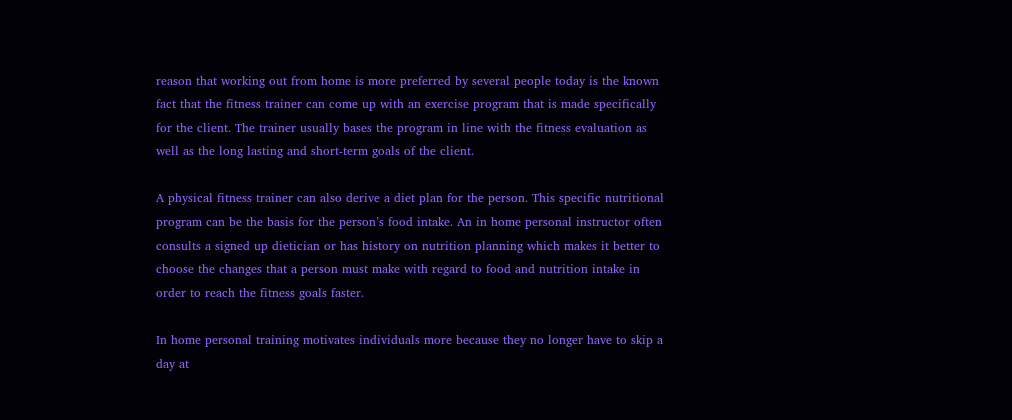reason that working out from home is more preferred by several people today is the known fact that the fitness trainer can come up with an exercise program that is made specifically for the client. The trainer usually bases the program in line with the fitness evaluation as well as the long lasting and short-term goals of the client.

A physical fitness trainer can also derive a diet plan for the person. This specific nutritional program can be the basis for the person’s food intake. An in home personal instructor often consults a signed up dietician or has history on nutrition planning which makes it better to choose the changes that a person must make with regard to food and nutrition intake in order to reach the fitness goals faster.

In home personal training motivates individuals more because they no longer have to skip a day at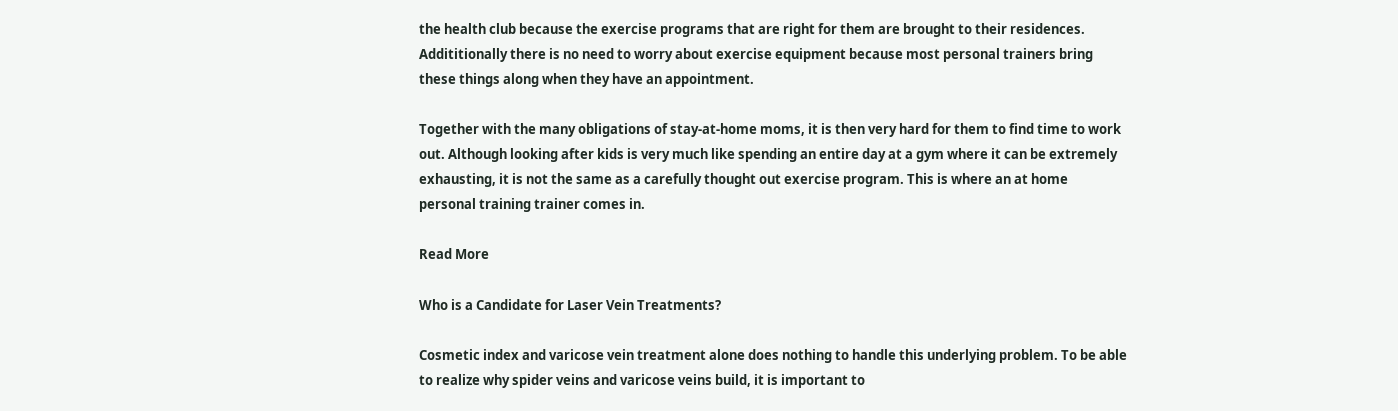the health club because the exercise programs that are right for them are brought to their residences. Addititionally there is no need to worry about exercise equipment because most personal trainers bring these things along when they have an appointment.

Together with the many obligations of stay-at-home moms, it is then very hard for them to find time to work out. Although looking after kids is very much like spending an entire day at a gym where it can be extremely exhausting, it is not the same as a carefully thought out exercise program. This is where an at home personal training trainer comes in.

Read More

Who is a Candidate for Laser Vein Treatments?

Cosmetic index and varicose vein treatment alone does nothing to handle this underlying problem. To be able to realize why spider veins and varicose veins build, it is important to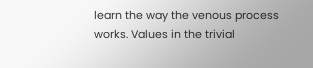learn the way the venous process works. Values in the trivial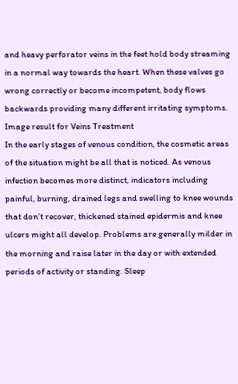and heavy perforator veins in the feet hold body streaming in a normal way towards the heart. When these valves go wrong correctly or become incompetent, body flows backwards providing many different irritating symptoms.
Image result for Veins Treatment
In the early stages of venous condition, the cosmetic areas of the situation might be all that is noticed. As venous infection becomes more distinct, indicators including painful, burning, drained legs and swelling to knee wounds that don’t recover, thickened stained epidermis and knee ulcers might all develop. Problems are generally milder in the morning and raise later in the day or with extended periods of activity or standing. Sleep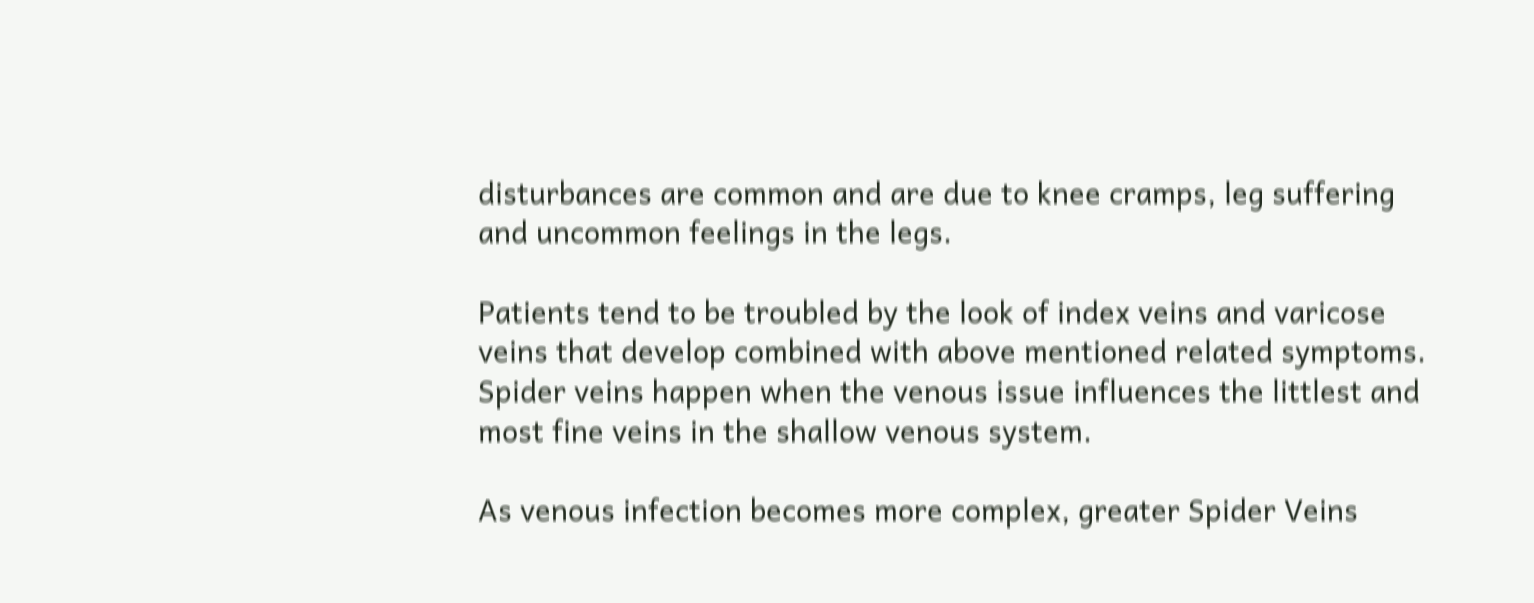disturbances are common and are due to knee cramps, leg suffering and uncommon feelings in the legs.

Patients tend to be troubled by the look of index veins and varicose veins that develop combined with above mentioned related symptoms. Spider veins happen when the venous issue influences the littlest and most fine veins in the shallow venous system.

As venous infection becomes more complex, greater Spider Veins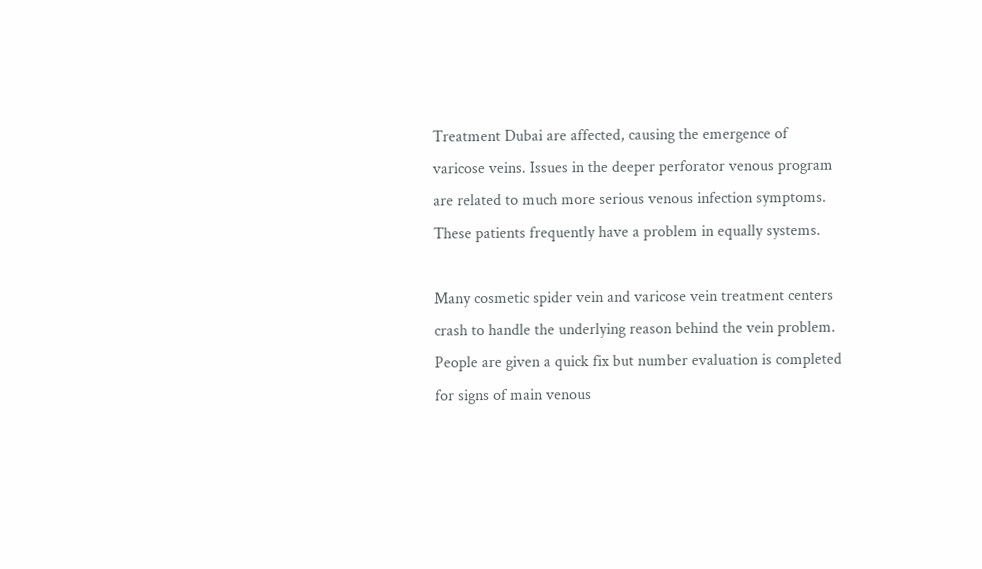Treatment Dubai are affected, causing the emergence of varicose veins. Issues in the deeper perforator venous program are related to much more serious venous infection symptoms. These patients frequently have a problem in equally systems.

Many cosmetic spider vein and varicose vein treatment centers crash to handle the underlying reason behind the vein problem. People are given a quick fix but number evaluation is completed for signs of main venous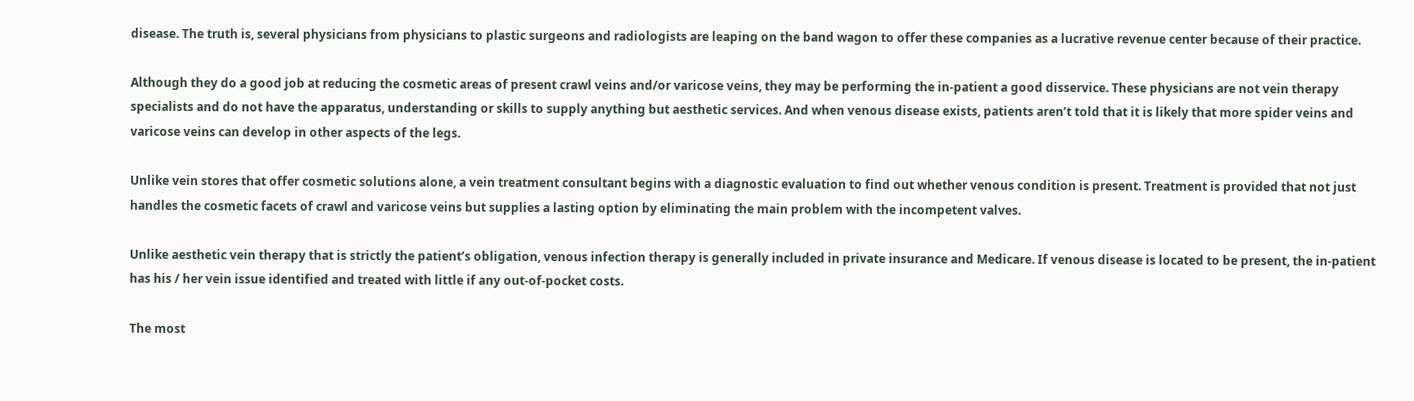disease. The truth is, several physicians from physicians to plastic surgeons and radiologists are leaping on the band wagon to offer these companies as a lucrative revenue center because of their practice.

Although they do a good job at reducing the cosmetic areas of present crawl veins and/or varicose veins, they may be performing the in-patient a good disservice. These physicians are not vein therapy specialists and do not have the apparatus, understanding or skills to supply anything but aesthetic services. And when venous disease exists, patients aren’t told that it is likely that more spider veins and varicose veins can develop in other aspects of the legs.

Unlike vein stores that offer cosmetic solutions alone, a vein treatment consultant begins with a diagnostic evaluation to find out whether venous condition is present. Treatment is provided that not just handles the cosmetic facets of crawl and varicose veins but supplies a lasting option by eliminating the main problem with the incompetent valves.

Unlike aesthetic vein therapy that is strictly the patient’s obligation, venous infection therapy is generally included in private insurance and Medicare. If venous disease is located to be present, the in-patient has his / her vein issue identified and treated with little if any out-of-pocket costs.

The most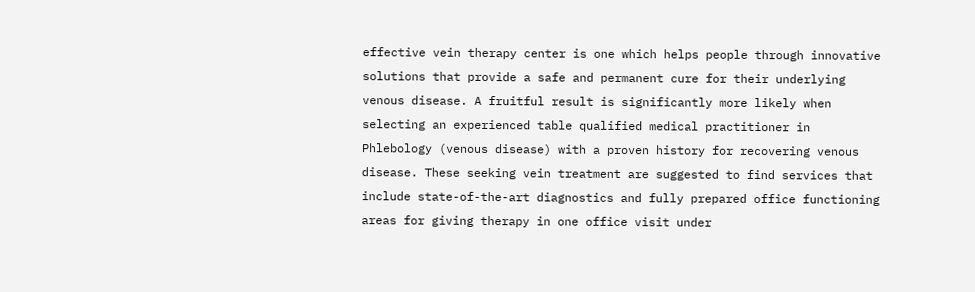effective vein therapy center is one which helps people through innovative solutions that provide a safe and permanent cure for their underlying venous disease. A fruitful result is significantly more likely when selecting an experienced table qualified medical practitioner in Phlebology (venous disease) with a proven history for recovering venous disease. These seeking vein treatment are suggested to find services that include state-of-the-art diagnostics and fully prepared office functioning areas for giving therapy in one office visit under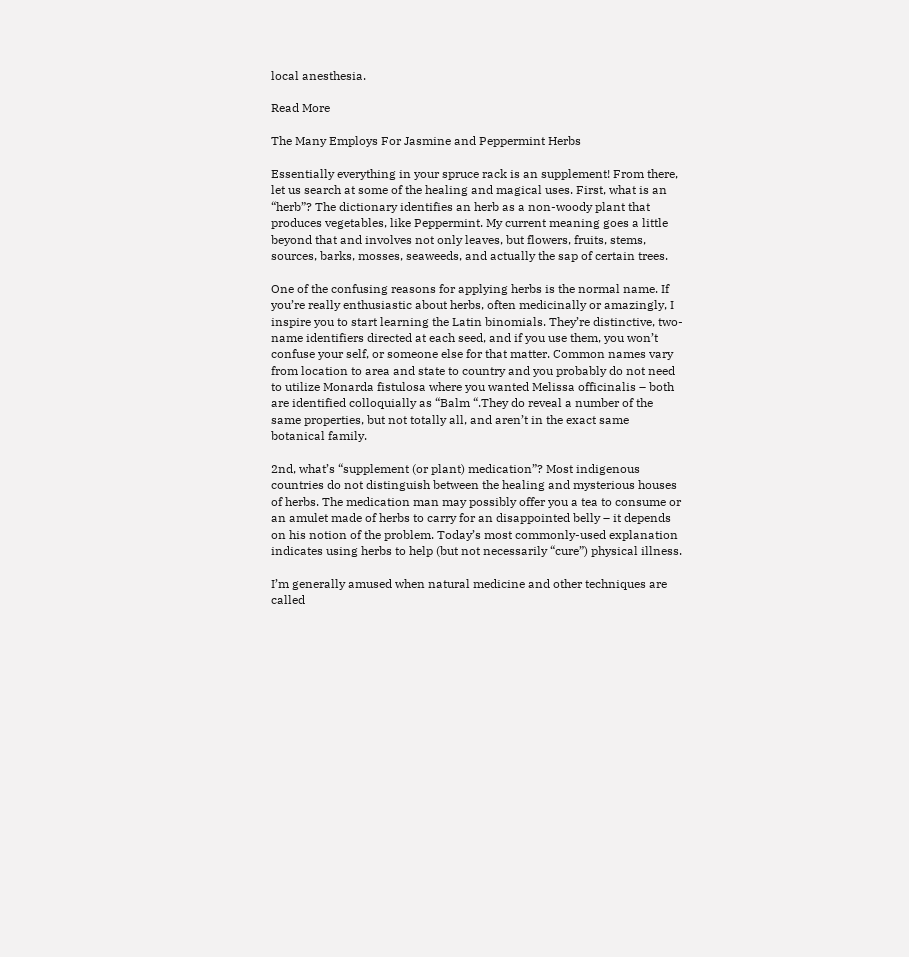local anesthesia.

Read More

The Many Employs For Jasmine and Peppermint Herbs

Essentially everything in your spruce rack is an supplement! From there, let us search at some of the healing and magical uses. First, what is an “herb”? The dictionary identifies an herb as a non-woody plant that produces vegetables, like Peppermint. My current meaning goes a little beyond that and involves not only leaves, but flowers, fruits, stems, sources, barks, mosses, seaweeds, and actually the sap of certain trees.

One of the confusing reasons for applying herbs is the normal name. If you’re really enthusiastic about herbs, often medicinally or amazingly, I inspire you to start learning the Latin binomials. They’re distinctive, two-name identifiers directed at each seed, and if you use them, you won’t confuse your self, or someone else for that matter. Common names vary from location to area and state to country and you probably do not need to utilize Monarda fistulosa where you wanted Melissa officinalis – both are identified colloquially as “Balm “.They do reveal a number of the same properties, but not totally all, and aren’t in the exact same botanical family.

2nd, what’s “supplement (or plant) medication”? Most indigenous countries do not distinguish between the healing and mysterious houses of herbs. The medication man may possibly offer you a tea to consume or an amulet made of herbs to carry for an disappointed belly – it depends on his notion of the problem. Today’s most commonly-used explanation indicates using herbs to help (but not necessarily “cure”) physical illness.

I’m generally amused when natural medicine and other techniques are called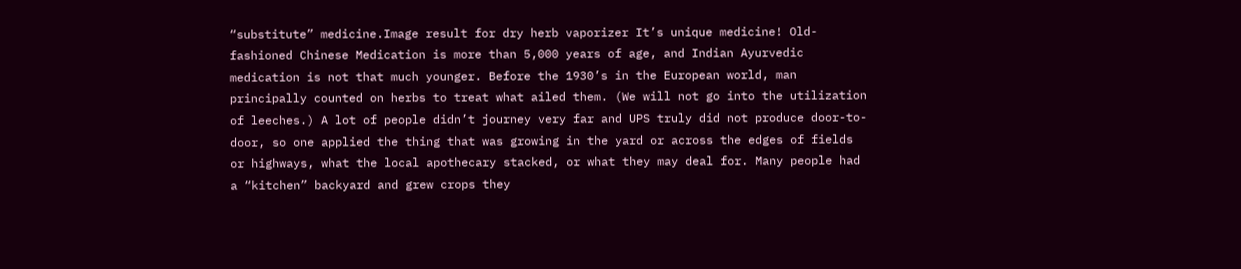“substitute” medicine.Image result for dry herb vaporizer It’s unique medicine! Old-fashioned Chinese Medication is more than 5,000 years of age, and Indian Ayurvedic medication is not that much younger. Before the 1930’s in the European world, man principally counted on herbs to treat what ailed them. (We will not go into the utilization of leeches.) A lot of people didn’t journey very far and UPS truly did not produce door-to-door, so one applied the thing that was growing in the yard or across the edges of fields or highways, what the local apothecary stacked, or what they may deal for. Many people had a “kitchen” backyard and grew crops they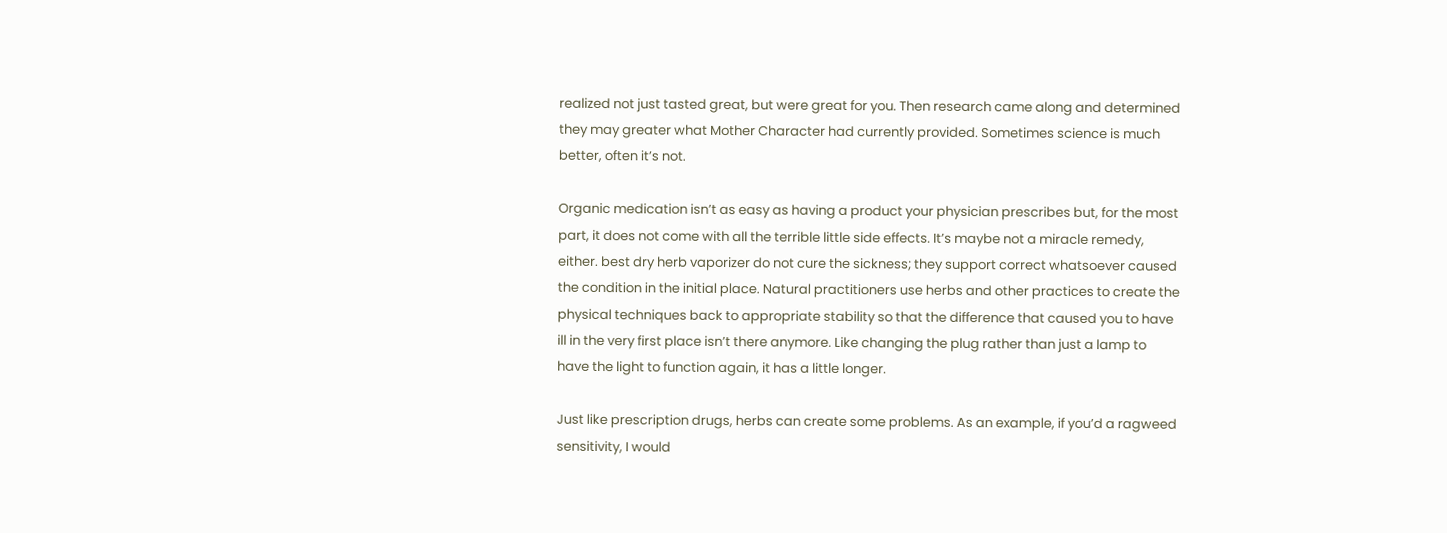realized not just tasted great, but were great for you. Then research came along and determined they may greater what Mother Character had currently provided. Sometimes science is much better, often it’s not.

Organic medication isn’t as easy as having a product your physician prescribes but, for the most part, it does not come with all the terrible little side effects. It’s maybe not a miracle remedy, either. best dry herb vaporizer do not cure the sickness; they support correct whatsoever caused the condition in the initial place. Natural practitioners use herbs and other practices to create the physical techniques back to appropriate stability so that the difference that caused you to have ill in the very first place isn’t there anymore. Like changing the plug rather than just a lamp to have the light to function again, it has a little longer.

Just like prescription drugs, herbs can create some problems. As an example, if you’d a ragweed sensitivity, I would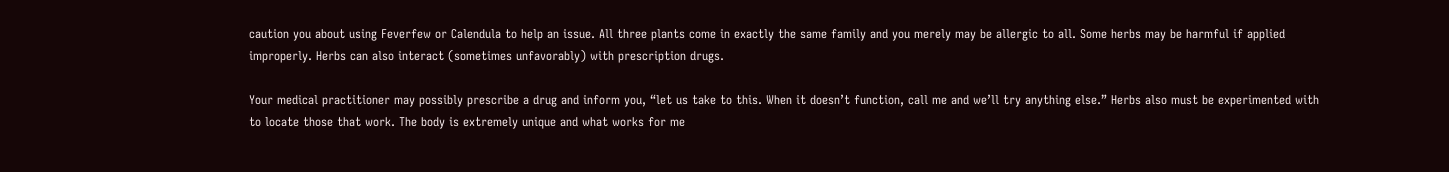caution you about using Feverfew or Calendula to help an issue. All three plants come in exactly the same family and you merely may be allergic to all. Some herbs may be harmful if applied improperly. Herbs can also interact (sometimes unfavorably) with prescription drugs.

Your medical practitioner may possibly prescribe a drug and inform you, “let us take to this. When it doesn’t function, call me and we’ll try anything else.” Herbs also must be experimented with to locate those that work. The body is extremely unique and what works for me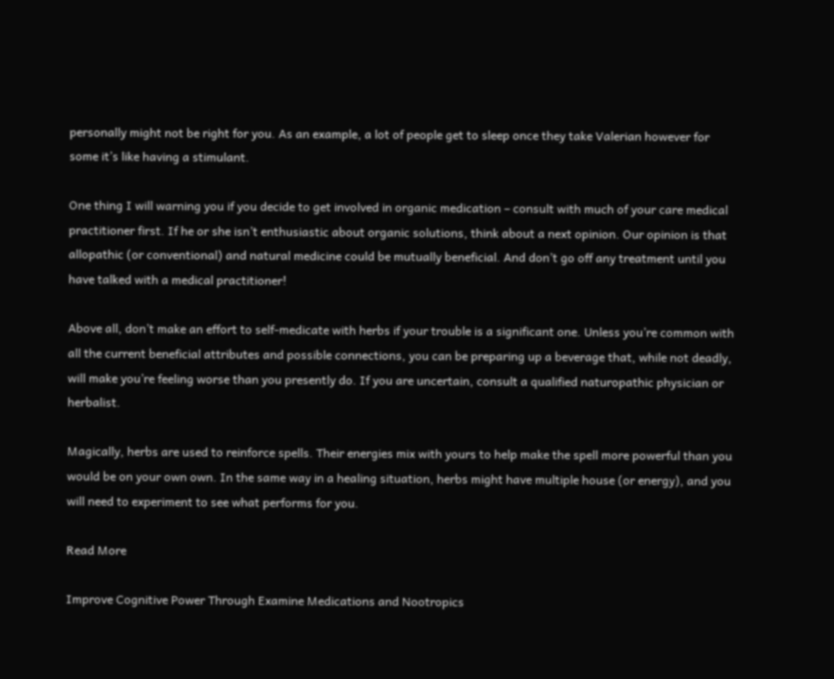personally might not be right for you. As an example, a lot of people get to sleep once they take Valerian however for some it’s like having a stimulant.

One thing I will warning you if you decide to get involved in organic medication – consult with much of your care medical practitioner first. If he or she isn’t enthusiastic about organic solutions, think about a next opinion. Our opinion is that allopathic (or conventional) and natural medicine could be mutually beneficial. And don’t go off any treatment until you have talked with a medical practitioner!

Above all, don’t make an effort to self-medicate with herbs if your trouble is a significant one. Unless you’re common with all the current beneficial attributes and possible connections, you can be preparing up a beverage that, while not deadly, will make you’re feeling worse than you presently do. If you are uncertain, consult a qualified naturopathic physician or herbalist.

Magically, herbs are used to reinforce spells. Their energies mix with yours to help make the spell more powerful than you would be on your own own. In the same way in a healing situation, herbs might have multiple house (or energy), and you will need to experiment to see what performs for you.

Read More

Improve Cognitive Power Through Examine Medications and Nootropics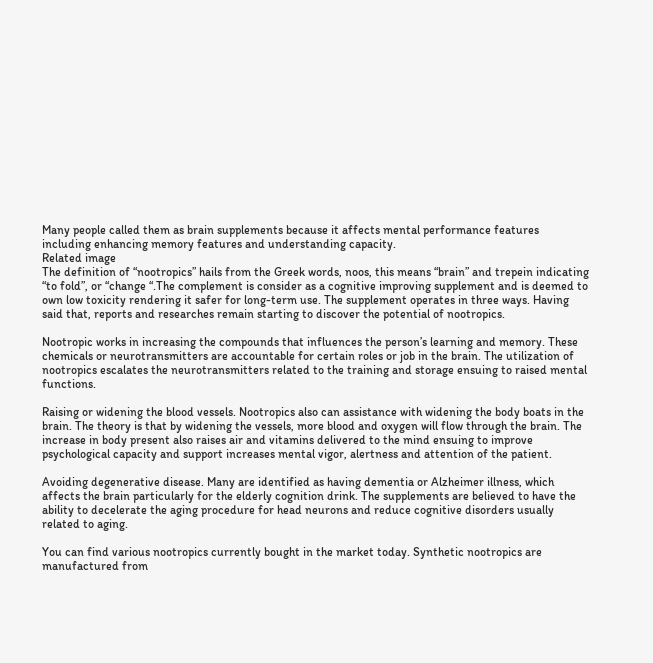Many people called them as brain supplements because it affects mental performance features including enhancing memory features and understanding capacity.
Related image
The definition of “nootropics” hails from the Greek words, noos, this means “brain” and trepein indicating “to fold”, or “change “.The complement is consider as a cognitive improving supplement and is deemed to own low toxicity rendering it safer for long-term use. The supplement operates in three ways. Having said that, reports and researches remain starting to discover the potential of nootropics.

Nootropic works in increasing the compounds that influences the person’s learning and memory. These chemicals or neurotransmitters are accountable for certain roles or job in the brain. The utilization of nootropics escalates the neurotransmitters related to the training and storage ensuing to raised mental functions.

Raising or widening the blood vessels. Nootropics also can assistance with widening the body boats in the brain. The theory is that by widening the vessels, more blood and oxygen will flow through the brain. The increase in body present also raises air and vitamins delivered to the mind ensuing to improve psychological capacity and support increases mental vigor, alertness and attention of the patient.

Avoiding degenerative disease. Many are identified as having dementia or Alzheimer illness, which affects the brain particularly for the elderly cognition drink. The supplements are believed to have the ability to decelerate the aging procedure for head neurons and reduce cognitive disorders usually related to aging.

You can find various nootropics currently bought in the market today. Synthetic nootropics are manufactured from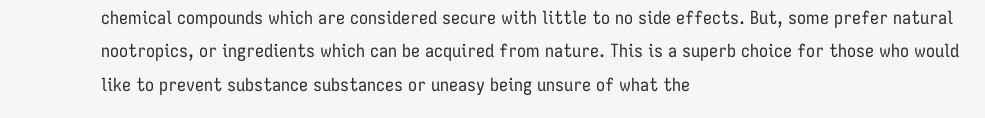chemical compounds which are considered secure with little to no side effects. But, some prefer natural nootropics, or ingredients which can be acquired from nature. This is a superb choice for those who would like to prevent substance substances or uneasy being unsure of what the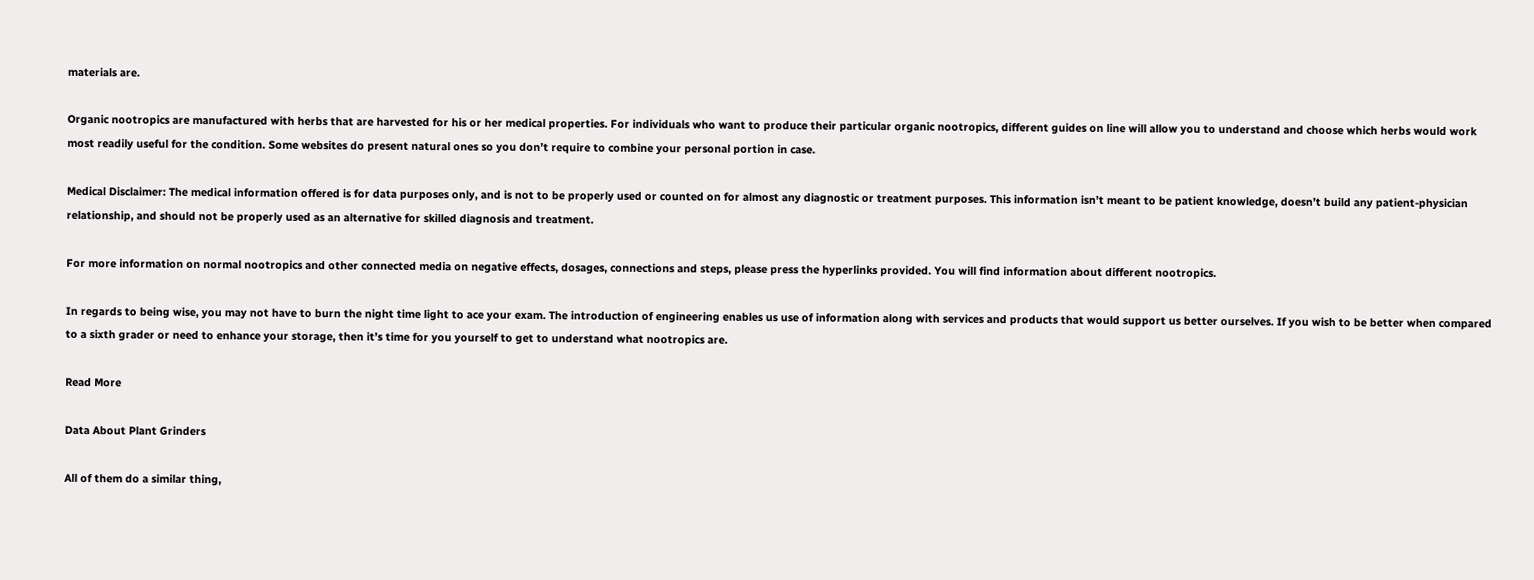materials are.

Organic nootropics are manufactured with herbs that are harvested for his or her medical properties. For individuals who want to produce their particular organic nootropics, different guides on line will allow you to understand and choose which herbs would work most readily useful for the condition. Some websites do present natural ones so you don’t require to combine your personal portion in case.

Medical Disclaimer: The medical information offered is for data purposes only, and is not to be properly used or counted on for almost any diagnostic or treatment purposes. This information isn’t meant to be patient knowledge, doesn’t build any patient-physician relationship, and should not be properly used as an alternative for skilled diagnosis and treatment.

For more information on normal nootropics and other connected media on negative effects, dosages, connections and steps, please press the hyperlinks provided. You will find information about different nootropics.

In regards to being wise, you may not have to burn the night time light to ace your exam. The introduction of engineering enables us use of information along with services and products that would support us better ourselves. If you wish to be better when compared to a sixth grader or need to enhance your storage, then it’s time for you yourself to get to understand what nootropics are.

Read More

Data About Plant Grinders

All of them do a similar thing,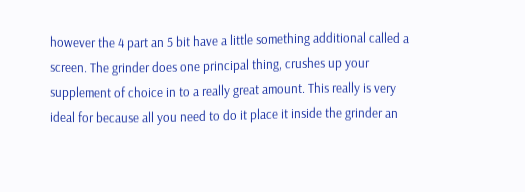however the 4 part an 5 bit have a little something additional called a screen. The grinder does one principal thing, crushes up your supplement of choice in to a really great amount. This really is very ideal for because all you need to do it place it inside the grinder an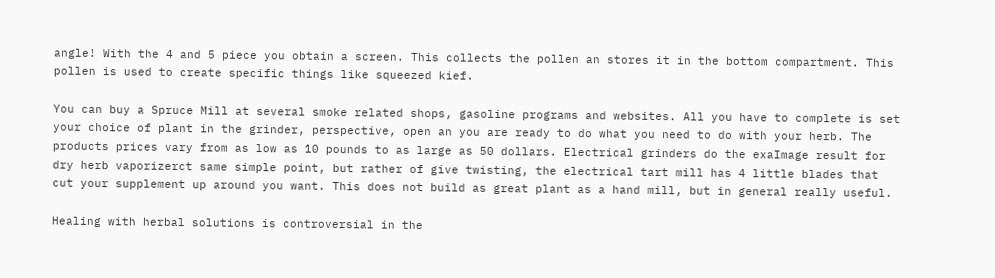angle! With the 4 and 5 piece you obtain a screen. This collects the pollen an stores it in the bottom compartment. This pollen is used to create specific things like squeezed kief.

You can buy a Spruce Mill at several smoke related shops, gasoline programs and websites. All you have to complete is set your choice of plant in the grinder, perspective, open an you are ready to do what you need to do with your herb. The products prices vary from as low as 10 pounds to as large as 50 dollars. Electrical grinders do the exaImage result for dry herb vaporizerct same simple point, but rather of give twisting, the electrical tart mill has 4 little blades that cut your supplement up around you want. This does not build as great plant as a hand mill, but in general really useful.

Healing with herbal solutions is controversial in the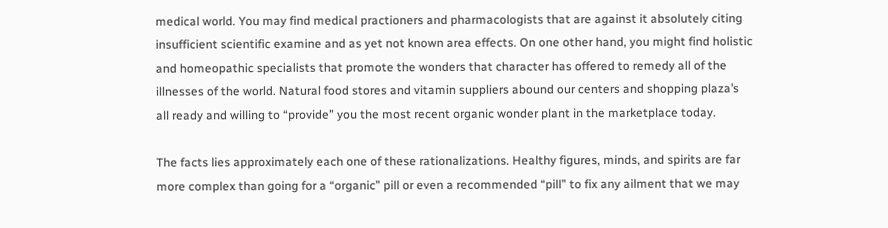medical world. You may find medical practioners and pharmacologists that are against it absolutely citing insufficient scientific examine and as yet not known area effects. On one other hand, you might find holistic and homeopathic specialists that promote the wonders that character has offered to remedy all of the illnesses of the world. Natural food stores and vitamin suppliers abound our centers and shopping plaza’s all ready and willing to “provide” you the most recent organic wonder plant in the marketplace today.

The facts lies approximately each one of these rationalizations. Healthy figures, minds, and spirits are far more complex than going for a “organic” pill or even a recommended “pill” to fix any ailment that we may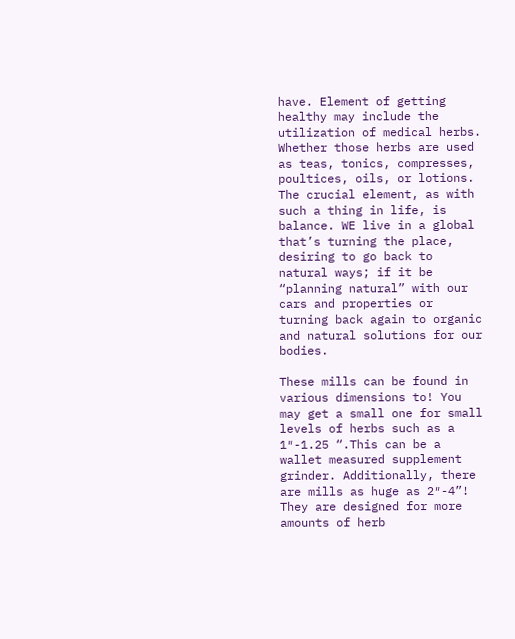have. Element of getting healthy may include the utilization of medical herbs. Whether those herbs are used as teas, tonics, compresses, poultices, oils, or lotions. The crucial element, as with such a thing in life, is balance. WE live in a global that’s turning the place, desiring to go back to natural ways; if it be “planning natural” with our cars and properties or turning back again to organic and natural solutions for our bodies.

These mills can be found in various dimensions to! You may get a small one for small levels of herbs such as a 1″-1.25 “.This can be a wallet measured supplement grinder. Additionally, there are mills as huge as 2″-4”! They are designed for more amounts of herb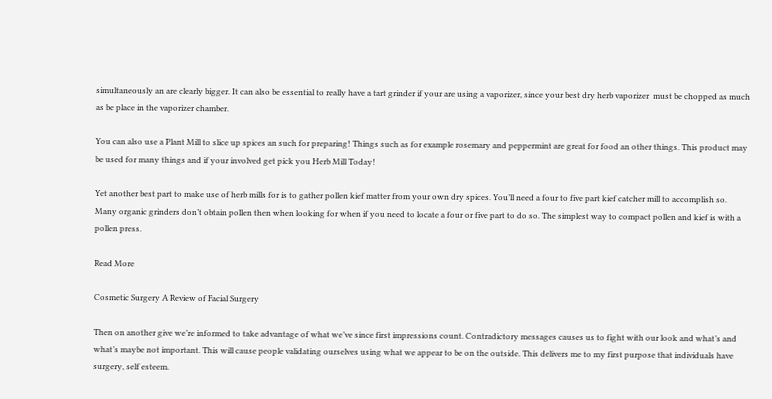simultaneously an are clearly bigger. It can also be essential to really have a tart grinder if your are using a vaporizer, since your best dry herb vaporizer  must be chopped as much as be place in the vaporizer chamber.

You can also use a Plant Mill to slice up spices an such for preparing! Things such as for example rosemary and peppermint are great for food an other things. This product may be used for many things and if your involved get pick you Herb Mill Today!

Yet another best part to make use of herb mills for is to gather pollen kief matter from your own dry spices. You’ll need a four to five part kief catcher mill to accomplish so. Many organic grinders don’t obtain pollen then when looking for when if you need to locate a four or five part to do so. The simplest way to compact pollen and kief is with a pollen press.

Read More

Cosmetic Surgery A Review of Facial Surgery

Then on another give we’re informed to take advantage of what we’ve since first impressions count. Contradictory messages causes us to fight with our look and what’s and what’s maybe not important. This will cause people validating ourselves using what we appear to be on the outside. This delivers me to my first purpose that individuals have surgery, self esteem.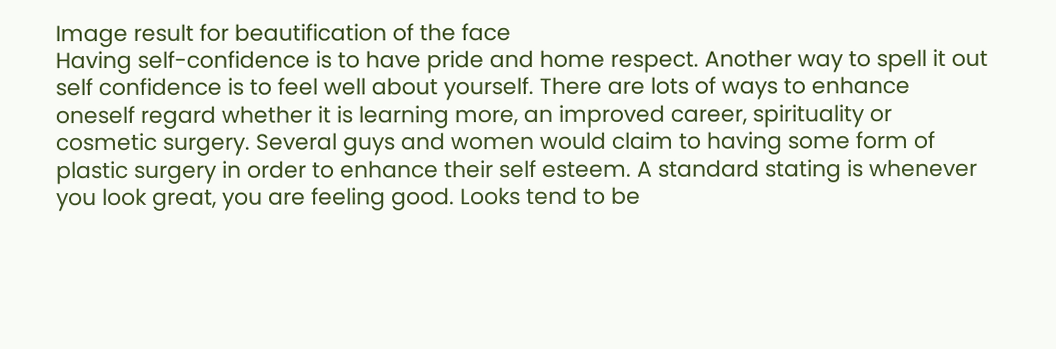Image result for beautification of the face
Having self-confidence is to have pride and home respect. Another way to spell it out self confidence is to feel well about yourself. There are lots of ways to enhance oneself regard whether it is learning more, an improved career, spirituality or cosmetic surgery. Several guys and women would claim to having some form of plastic surgery in order to enhance their self esteem. A standard stating is whenever you look great, you are feeling good. Looks tend to be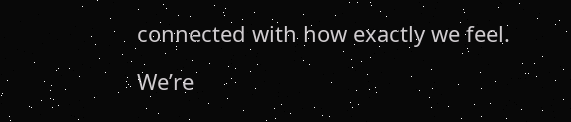connected with how exactly we feel.

We’re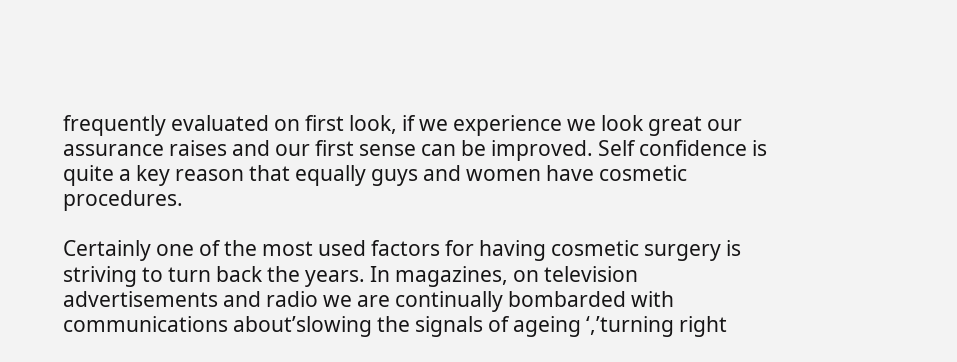frequently evaluated on first look, if we experience we look great our assurance raises and our first sense can be improved. Self confidence is quite a key reason that equally guys and women have cosmetic procedures.

Certainly one of the most used factors for having cosmetic surgery is striving to turn back the years. In magazines, on television advertisements and radio we are continually bombarded with communications about’slowing the signals of ageing ‘,’turning right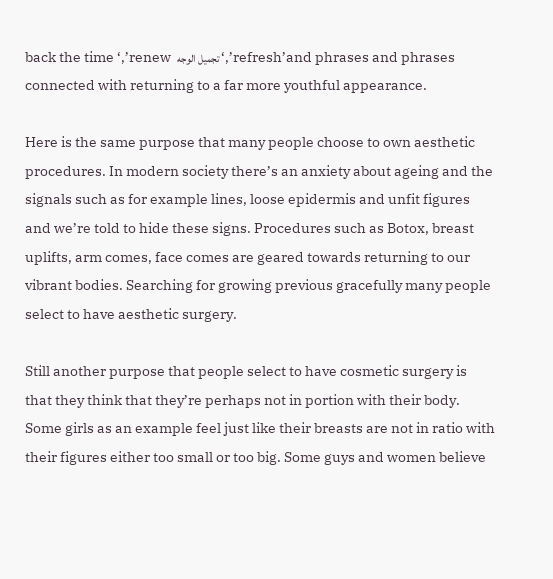back the time ‘,’renew  تجميل الوجه ‘,’refresh’and phrases and phrases connected with returning to a far more youthful appearance.

Here is the same purpose that many people choose to own aesthetic procedures. In modern society there’s an anxiety about ageing and the signals such as for example lines, loose epidermis and unfit figures and we’re told to hide these signs. Procedures such as Botox, breast uplifts, arm comes, face comes are geared towards returning to our vibrant bodies. Searching for growing previous gracefully many people select to have aesthetic surgery.

Still another purpose that people select to have cosmetic surgery is that they think that they’re perhaps not in portion with their body. Some girls as an example feel just like their breasts are not in ratio with their figures either too small or too big. Some guys and women believe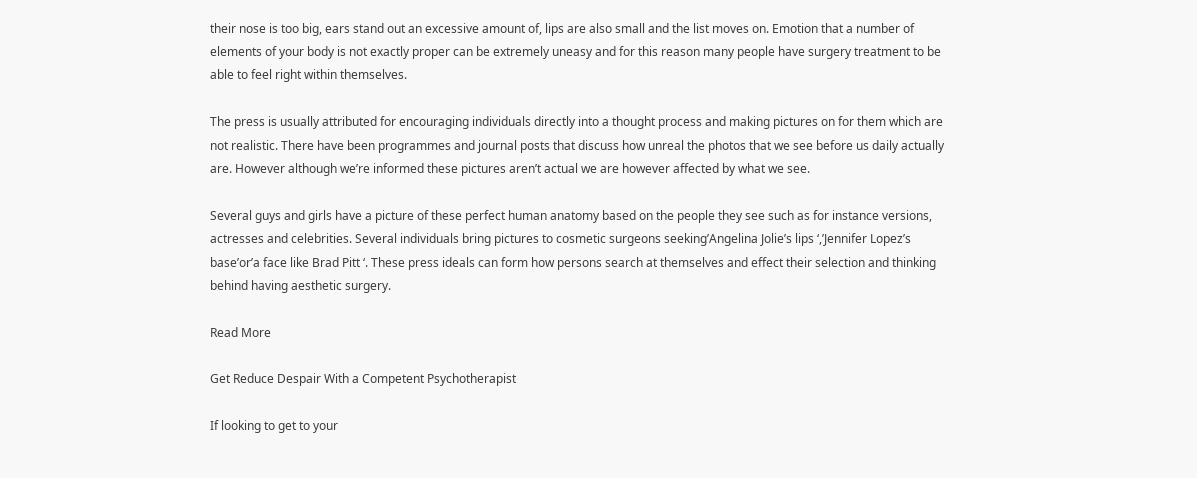their nose is too big, ears stand out an excessive amount of, lips are also small and the list moves on. Emotion that a number of elements of your body is not exactly proper can be extremely uneasy and for this reason many people have surgery treatment to be able to feel right within themselves.

The press is usually attributed for encouraging individuals directly into a thought process and making pictures on for them which are not realistic. There have been programmes and journal posts that discuss how unreal the photos that we see before us daily actually are. However although we’re informed these pictures aren’t actual we are however affected by what we see.

Several guys and girls have a picture of these perfect human anatomy based on the people they see such as for instance versions, actresses and celebrities. Several individuals bring pictures to cosmetic surgeons seeking’Angelina Jolie’s lips ‘,’Jennifer Lopez’s base’or’a face like Brad Pitt ‘. These press ideals can form how persons search at themselves and effect their selection and thinking behind having aesthetic surgery.

Read More

Get Reduce Despair With a Competent Psychotherapist

If looking to get to your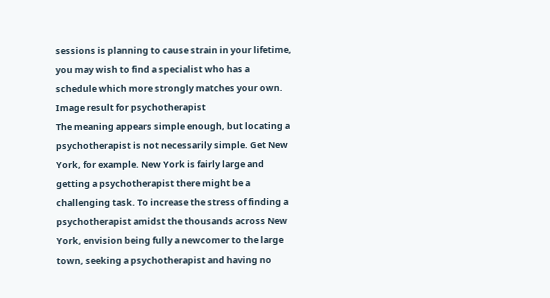sessions is planning to cause strain in your lifetime, you may wish to find a specialist who has a schedule which more strongly matches your own.
Image result for psychotherapist
The meaning appears simple enough, but locating a psychotherapist is not necessarily simple. Get New York, for example. New York is fairly large and getting a psychotherapist there might be a challenging task. To increase the stress of finding a psychotherapist amidst the thousands across New York, envision being fully a newcomer to the large town, seeking a psychotherapist and having no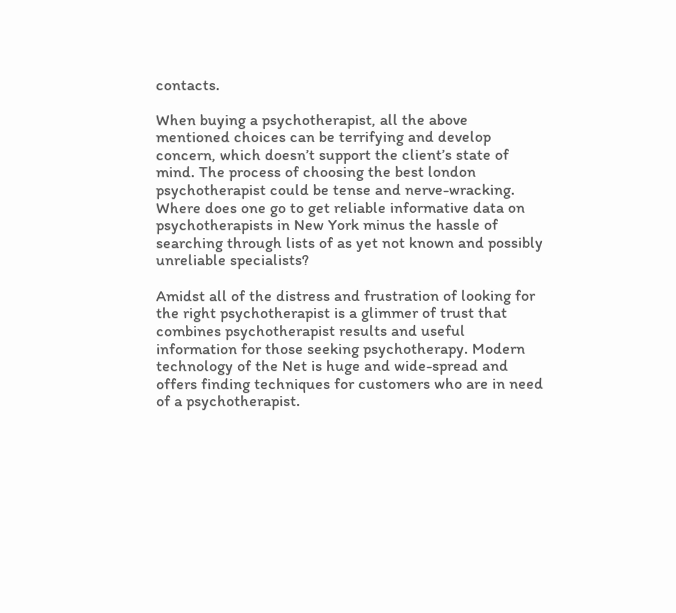contacts.

When buying a psychotherapist, all the above mentioned choices can be terrifying and develop concern, which doesn’t support the client’s state of mind. The process of choosing the best london psychotherapist could be tense and nerve-wracking. Where does one go to get reliable informative data on psychotherapists in New York minus the hassle of searching through lists of as yet not known and possibly unreliable specialists?

Amidst all of the distress and frustration of looking for the right psychotherapist is a glimmer of trust that combines psychotherapist results and useful information for those seeking psychotherapy. Modern technology of the Net is huge and wide-spread and offers finding techniques for customers who are in need of a psychotherapist.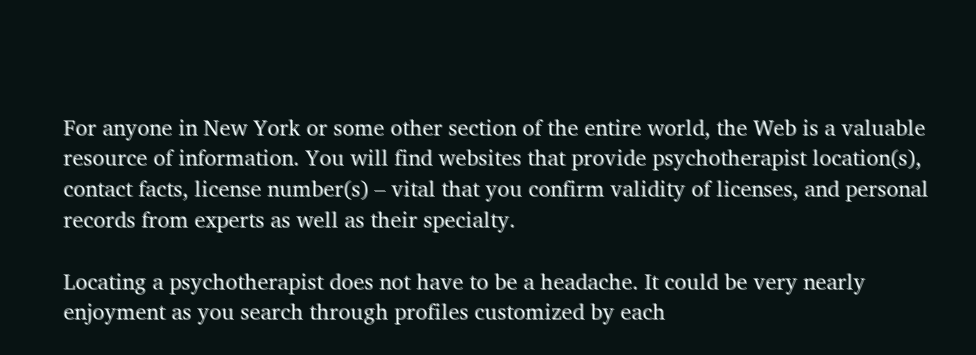For anyone in New York or some other section of the entire world, the Web is a valuable resource of information. You will find websites that provide psychotherapist location(s), contact facts, license number(s) – vital that you confirm validity of licenses, and personal records from experts as well as their specialty.

Locating a psychotherapist does not have to be a headache. It could be very nearly enjoyment as you search through profiles customized by each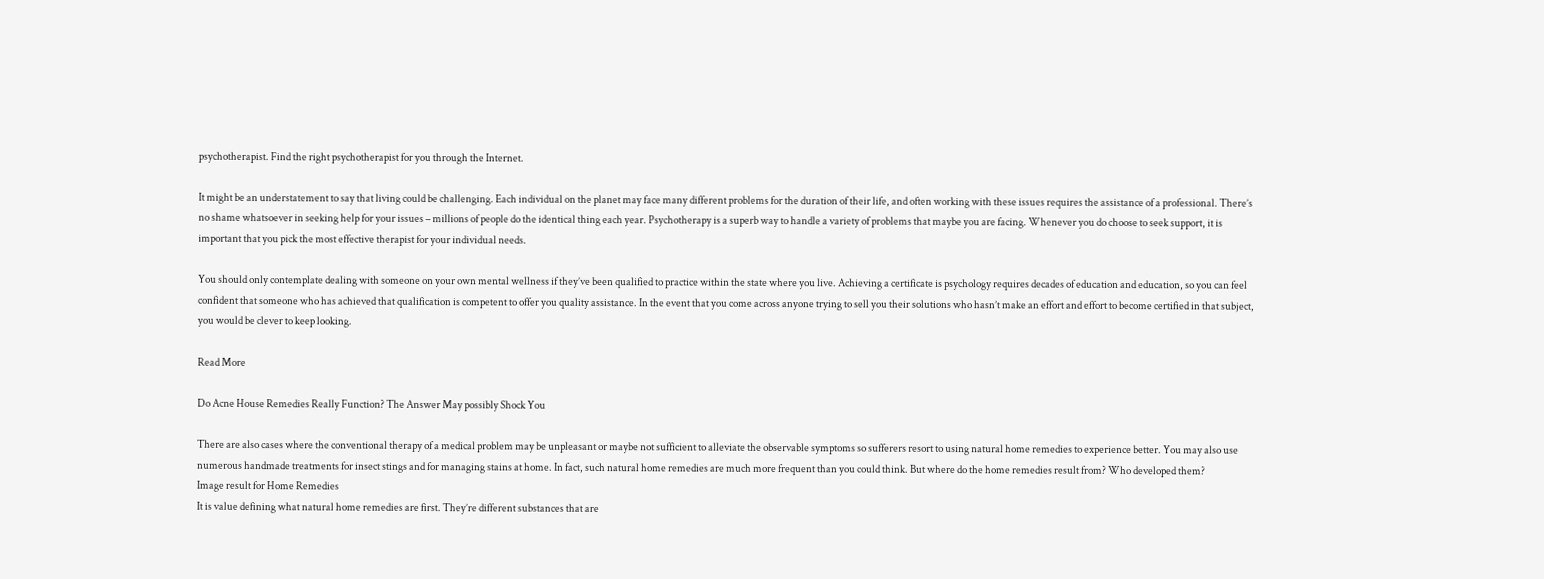psychotherapist. Find the right psychotherapist for you through the Internet.

It might be an understatement to say that living could be challenging. Each individual on the planet may face many different problems for the duration of their life, and often working with these issues requires the assistance of a professional. There’s no shame whatsoever in seeking help for your issues – millions of people do the identical thing each year. Psychotherapy is a superb way to handle a variety of problems that maybe you are facing. Whenever you do choose to seek support, it is important that you pick the most effective therapist for your individual needs.

You should only contemplate dealing with someone on your own mental wellness if they’ve been qualified to practice within the state where you live. Achieving a certificate is psychology requires decades of education and education, so you can feel confident that someone who has achieved that qualification is competent to offer you quality assistance. In the event that you come across anyone trying to sell you their solutions who hasn’t make an effort and effort to become certified in that subject, you would be clever to keep looking.

Read More

Do Acne House Remedies Really Function? The Answer May possibly Shock You

There are also cases where the conventional therapy of a medical problem may be unpleasant or maybe not sufficient to alleviate the observable symptoms so sufferers resort to using natural home remedies to experience better. You may also use numerous handmade treatments for insect stings and for managing stains at home. In fact, such natural home remedies are much more frequent than you could think. But where do the home remedies result from? Who developed them?
Image result for Home Remedies
It is value defining what natural home remedies are first. They’re different substances that are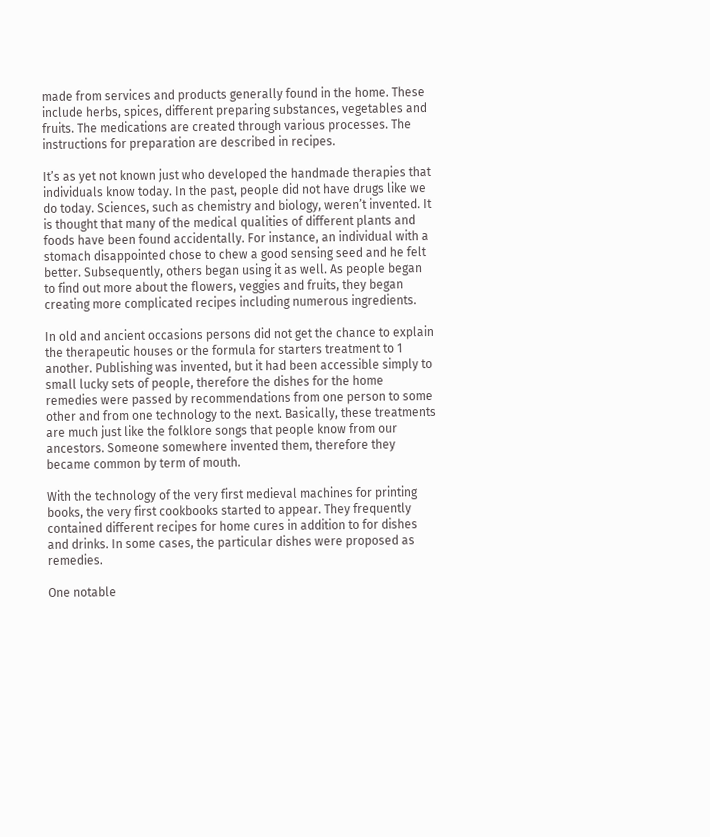made from services and products generally found in the home. These include herbs, spices, different preparing substances, vegetables and fruits. The medications are created through various processes. The instructions for preparation are described in recipes.

It’s as yet not known just who developed the handmade therapies that individuals know today. In the past, people did not have drugs like we do today. Sciences, such as chemistry and biology, weren’t invented. It is thought that many of the medical qualities of different plants and foods have been found accidentally. For instance, an individual with a stomach disappointed chose to chew a good sensing seed and he felt better. Subsequently, others began using it as well. As people began to find out more about the flowers, veggies and fruits, they began creating more complicated recipes including numerous ingredients.

In old and ancient occasions persons did not get the chance to explain the therapeutic houses or the formula for starters treatment to 1 another. Publishing was invented, but it had been accessible simply to small lucky sets of people, therefore the dishes for the home remedies were passed by recommendations from one person to some other and from one technology to the next. Basically, these treatments are much just like the folklore songs that people know from our ancestors. Someone somewhere invented them, therefore they became common by term of mouth.

With the technology of the very first medieval machines for printing books, the very first cookbooks started to appear. They frequently contained different recipes for home cures in addition to for dishes and drinks. In some cases, the particular dishes were proposed as remedies.

One notable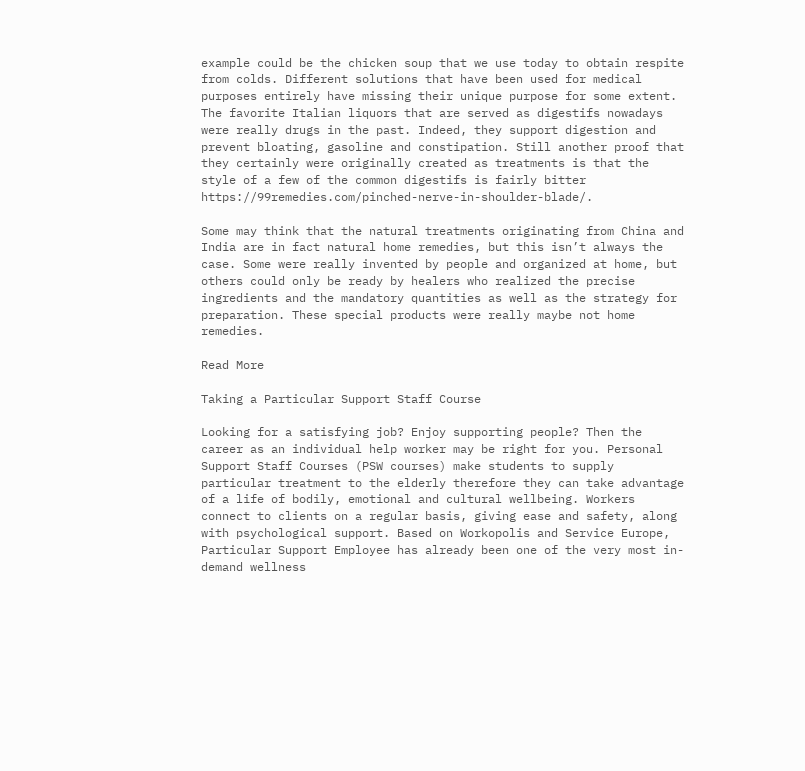example could be the chicken soup that we use today to obtain respite from colds. Different solutions that have been used for medical purposes entirely have missing their unique purpose for some extent. The favorite Italian liquors that are served as digestifs nowadays were really drugs in the past. Indeed, they support digestion and prevent bloating, gasoline and constipation. Still another proof that they certainly were originally created as treatments is that the style of a few of the common digestifs is fairly bitter https://99remedies.com/pinched-nerve-in-shoulder-blade/.

Some may think that the natural treatments originating from China and India are in fact natural home remedies, but this isn’t always the case. Some were really invented by people and organized at home, but others could only be ready by healers who realized the precise ingredients and the mandatory quantities as well as the strategy for preparation. These special products were really maybe not home remedies.

Read More

Taking a Particular Support Staff Course

Looking for a satisfying job? Enjoy supporting people? Then the career as an individual help worker may be right for you. Personal Support Staff Courses (PSW courses) make students to supply particular treatment to the elderly therefore they can take advantage of a life of bodily, emotional and cultural wellbeing. Workers connect to clients on a regular basis, giving ease and safety, along with psychological support. Based on Workopolis and Service Europe, Particular Support Employee has already been one of the very most in-demand wellness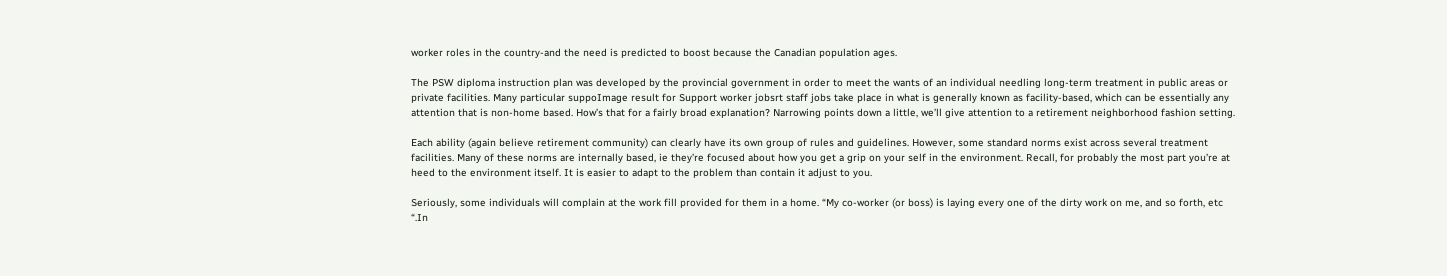worker roles in the country-and the need is predicted to boost because the Canadian population ages.

The PSW diploma instruction plan was developed by the provincial government in order to meet the wants of an individual needling long-term treatment in public areas or private facilities. Many particular suppoImage result for Support worker jobsrt staff jobs take place in what is generally known as facility-based, which can be essentially any attention that is non-home based. How’s that for a fairly broad explanation? Narrowing points down a little, we’ll give attention to a retirement neighborhood fashion setting.

Each ability (again believe retirement community) can clearly have its own group of rules and guidelines. However, some standard norms exist across several treatment facilities. Many of these norms are internally based, ie they’re focused about how you get a grip on your self in the environment. Recall, for probably the most part you’re at heed to the environment itself. It is easier to adapt to the problem than contain it adjust to you.

Seriously, some individuals will complain at the work fill provided for them in a home. “My co-worker (or boss) is laying every one of the dirty work on me, and so forth, etc “.In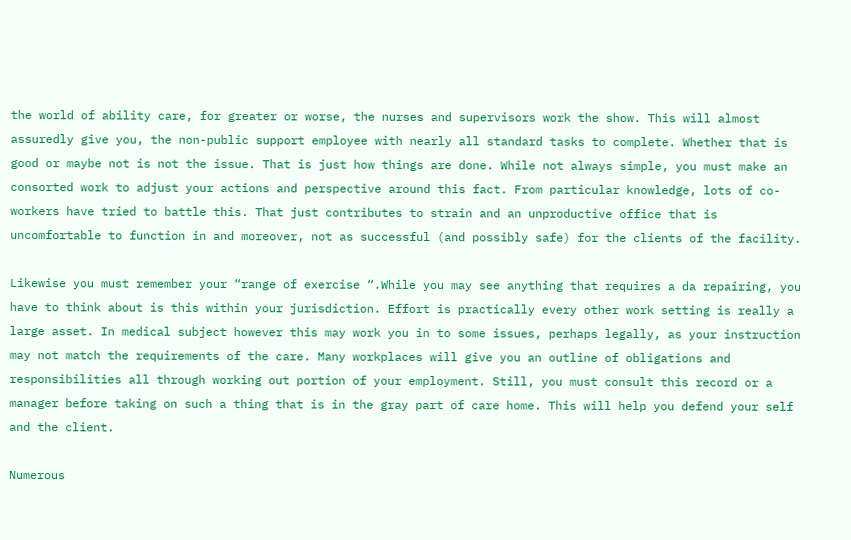the world of ability care, for greater or worse, the nurses and supervisors work the show. This will almost assuredly give you, the non-public support employee with nearly all standard tasks to complete. Whether that is good or maybe not is not the issue. That is just how things are done. While not always simple, you must make an consorted work to adjust your actions and perspective around this fact. From particular knowledge, lots of co-workers have tried to battle this. That just contributes to strain and an unproductive office that is uncomfortable to function in and moreover, not as successful (and possibly safe) for the clients of the facility.

Likewise you must remember your “range of exercise “.While you may see anything that requires a da repairing, you have to think about is this within your jurisdiction. Effort is practically every other work setting is really a large asset. In medical subject however this may work you in to some issues, perhaps legally, as your instruction may not match the requirements of the care. Many workplaces will give you an outline of obligations and responsibilities all through working out portion of your employment. Still, you must consult this record or a manager before taking on such a thing that is in the gray part of care home. This will help you defend your self and the client.

Numerous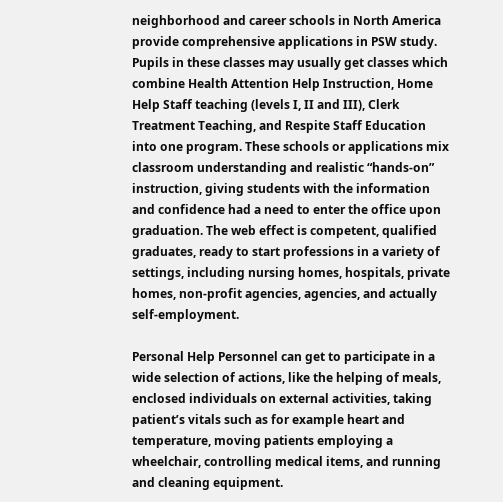neighborhood and career schools in North America provide comprehensive applications in PSW study. Pupils in these classes may usually get classes which combine Health Attention Help Instruction, Home Help Staff teaching (levels I, II and III), Clerk Treatment Teaching, and Respite Staff Education into one program. These schools or applications mix classroom understanding and realistic “hands-on” instruction, giving students with the information and confidence had a need to enter the office upon graduation. The web effect is competent, qualified graduates, ready to start professions in a variety of settings, including nursing homes, hospitals, private homes, non-profit agencies, agencies, and actually self-employment.

Personal Help Personnel can get to participate in a wide selection of actions, like the helping of meals, enclosed individuals on external activities, taking patient’s vitals such as for example heart and temperature, moving patients employing a wheelchair, controlling medical items, and running and cleaning equipment.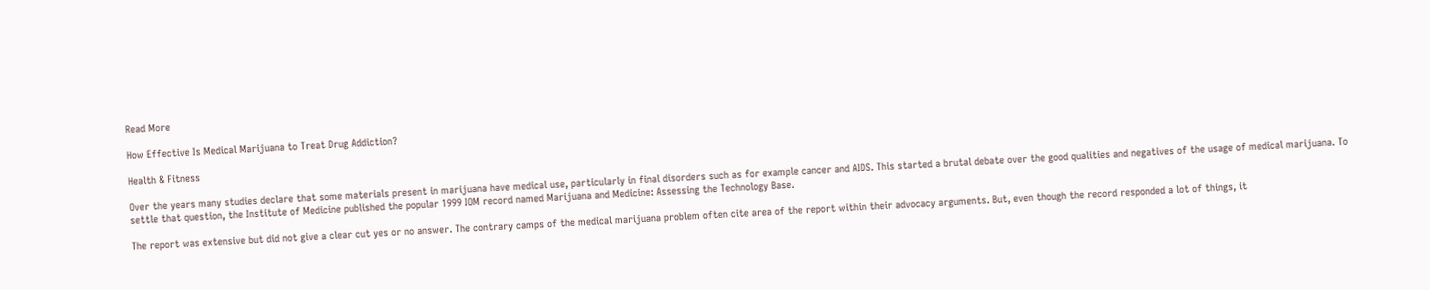Read More

How Effective Is Medical Marijuana to Treat Drug Addiction?

Health & Fitness

Over the years many studies declare that some materials present in marijuana have medical use, particularly in final disorders such as for example cancer and AIDS. This started a brutal debate over the good qualities and negatives of the usage of medical marijuana. To settle that question, the Institute of Medicine published the popular 1999 IOM record named Marijuana and Medicine: Assessing the Technology Base.

The report was extensive but did not give a clear cut yes or no answer. The contrary camps of the medical marijuana problem often cite area of the report within their advocacy arguments. But, even though the record responded a lot of things, it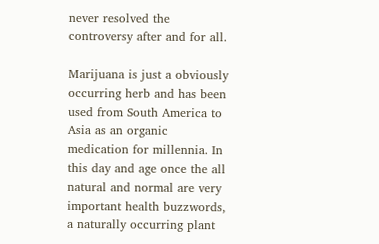never resolved the controversy after and for all.

Marijuana is just a obviously occurring herb and has been used from South America to Asia as an organic medication for millennia. In this day and age once the all natural and normal are very important health buzzwords, a naturally occurring plant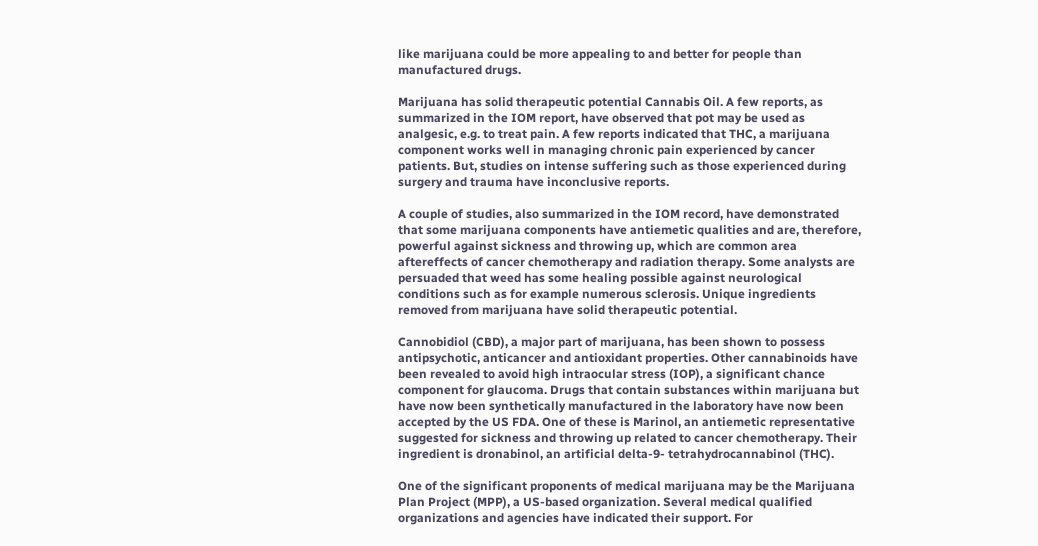like marijuana could be more appealing to and better for people than manufactured drugs.

Marijuana has solid therapeutic potential Cannabis Oil. A few reports, as summarized in the IOM report, have observed that pot may be used as analgesic, e.g. to treat pain. A few reports indicated that THC, a marijuana component works well in managing chronic pain experienced by cancer patients. But, studies on intense suffering such as those experienced during surgery and trauma have inconclusive reports.

A couple of studies, also summarized in the IOM record, have demonstrated that some marijuana components have antiemetic qualities and are, therefore, powerful against sickness and throwing up, which are common area aftereffects of cancer chemotherapy and radiation therapy. Some analysts are persuaded that weed has some healing possible against neurological conditions such as for example numerous sclerosis. Unique ingredients removed from marijuana have solid therapeutic potential.

Cannobidiol (CBD), a major part of marijuana, has been shown to possess antipsychotic, anticancer and antioxidant properties. Other cannabinoids have been revealed to avoid high intraocular stress (IOP), a significant chance component for glaucoma. Drugs that contain substances within marijuana but have now been synthetically manufactured in the laboratory have now been accepted by the US FDA. One of these is Marinol, an antiemetic representative suggested for sickness and throwing up related to cancer chemotherapy. Their ingredient is dronabinol, an artificial delta-9- tetrahydrocannabinol (THC).

One of the significant proponents of medical marijuana may be the Marijuana Plan Project (MPP), a US-based organization. Several medical qualified organizations and agencies have indicated their support. For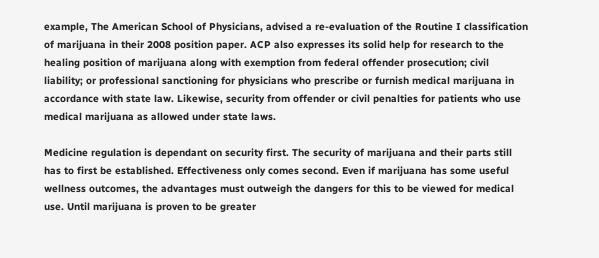example, The American School of Physicians, advised a re-evaluation of the Routine I classification of marijuana in their 2008 position paper. ACP also expresses its solid help for research to the healing position of marijuana along with exemption from federal offender prosecution; civil liability; or professional sanctioning for physicians who prescribe or furnish medical marijuana in accordance with state law. Likewise, security from offender or civil penalties for patients who use medical marijuana as allowed under state laws.

Medicine regulation is dependant on security first. The security of marijuana and their parts still has to first be established. Effectiveness only comes second. Even if marijuana has some useful wellness outcomes, the advantages must outweigh the dangers for this to be viewed for medical use. Until marijuana is proven to be greater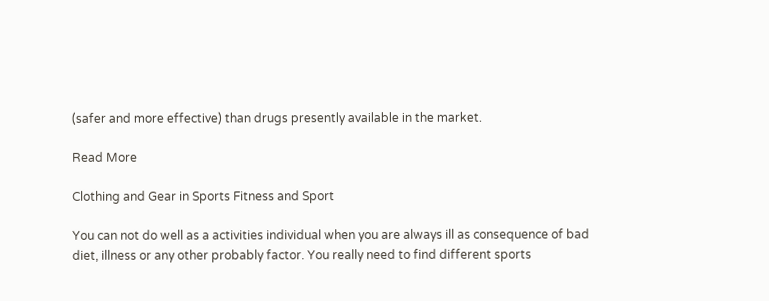(safer and more effective) than drugs presently available in the market.

Read More

Clothing and Gear in Sports Fitness and Sport

You can not do well as a activities individual when you are always ill as consequence of bad diet, illness or any other probably factor. You really need to find different sports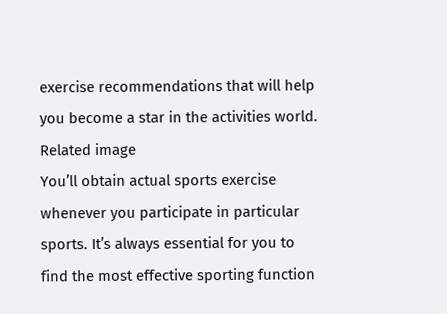exercise recommendations that will help you become a star in the activities world.
Related image
You’ll obtain actual sports exercise whenever you participate in particular sports. It’s always essential for you to find the most effective sporting function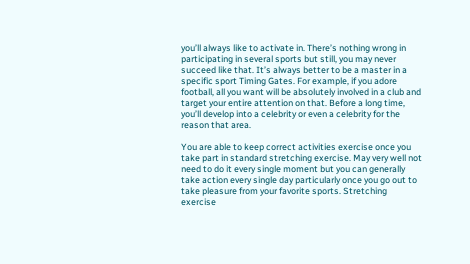you’ll always like to activate in. There’s nothing wrong in participating in several sports but still, you may never succeed like that. It’s always better to be a master in a specific sport Timing Gates. For example, if you adore football, all you want will be absolutely involved in a club and target your entire attention on that. Before a long time, you’ll develop into a celebrity or even a celebrity for the reason that area.

You are able to keep correct activities exercise once you take part in standard stretching exercise. May very well not need to do it every single moment but you can generally take action every single day particularly once you go out to take pleasure from your favorite sports. Stretching exercise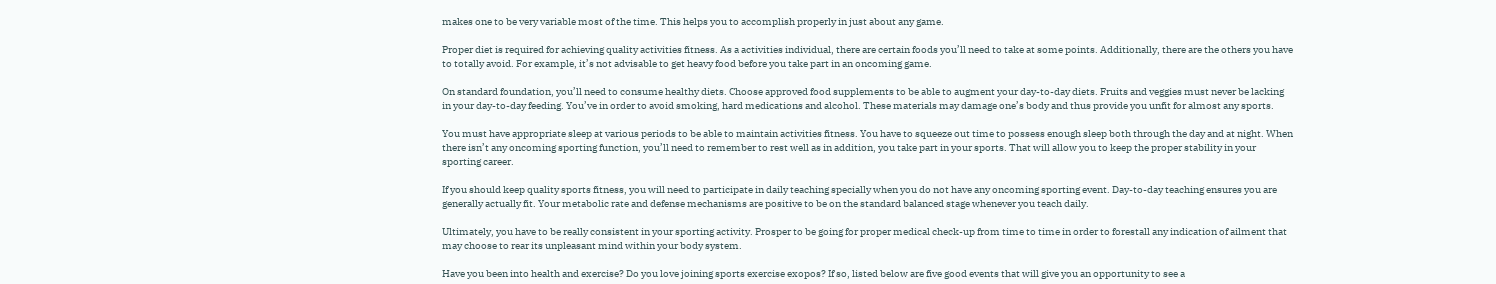makes one to be very variable most of the time. This helps you to accomplish properly in just about any game.

Proper diet is required for achieving quality activities fitness. As a activities individual, there are certain foods you’ll need to take at some points. Additionally, there are the others you have to totally avoid. For example, it’s not advisable to get heavy food before you take part in an oncoming game.

On standard foundation, you’ll need to consume healthy diets. Choose approved food supplements to be able to augment your day-to-day diets. Fruits and veggies must never be lacking in your day-to-day feeding. You’ve in order to avoid smoking, hard medications and alcohol. These materials may damage one’s body and thus provide you unfit for almost any sports.

You must have appropriate sleep at various periods to be able to maintain activities fitness. You have to squeeze out time to possess enough sleep both through the day and at night. When there isn’t any oncoming sporting function, you’ll need to remember to rest well as in addition, you take part in your sports. That will allow you to keep the proper stability in your sporting career.

If you should keep quality sports fitness, you will need to participate in daily teaching specially when you do not have any oncoming sporting event. Day-to-day teaching ensures you are generally actually fit. Your metabolic rate and defense mechanisms are positive to be on the standard balanced stage whenever you teach daily.

Ultimately, you have to be really consistent in your sporting activity. Prosper to be going for proper medical check-up from time to time in order to forestall any indication of ailment that may choose to rear its unpleasant mind within your body system.

Have you been into health and exercise? Do you love joining sports exercise exopos? If so, listed below are five good events that will give you an opportunity to see a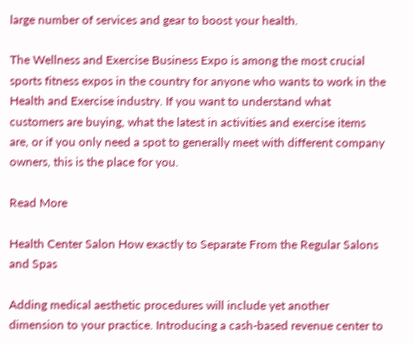large number of services and gear to boost your health.

The Wellness and Exercise Business Expo is among the most crucial sports fitness expos in the country for anyone who wants to work in the Health and Exercise industry. If you want to understand what customers are buying, what the latest in activities and exercise items are, or if you only need a spot to generally meet with different company owners, this is the place for you.

Read More

Health Center Salon How exactly to Separate From the Regular Salons and Spas

Adding medical aesthetic procedures will include yet another dimension to your practice. Introducing a cash-based revenue center to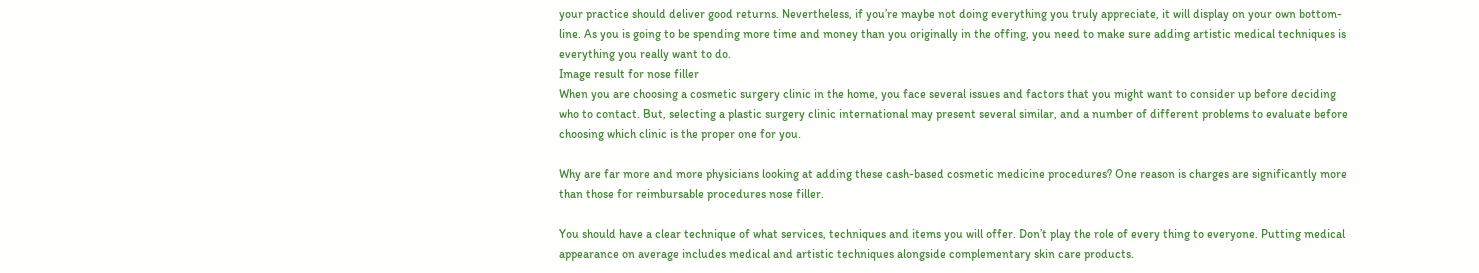your practice should deliver good returns. Nevertheless, if you’re maybe not doing everything you truly appreciate, it will display on your own bottom-line. As you is going to be spending more time and money than you originally in the offing, you need to make sure adding artistic medical techniques is everything you really want to do.
Image result for nose filler
When you are choosing a cosmetic surgery clinic in the home, you face several issues and factors that you might want to consider up before deciding who to contact. But, selecting a plastic surgery clinic international may present several similar, and a number of different problems to evaluate before choosing which clinic is the proper one for you.

Why are far more and more physicians looking at adding these cash-based cosmetic medicine procedures? One reason is charges are significantly more than those for reimbursable procedures nose filler.

You should have a clear technique of what services, techniques and items you will offer. Don’t play the role of every thing to everyone. Putting medical appearance on average includes medical and artistic techniques alongside complementary skin care products.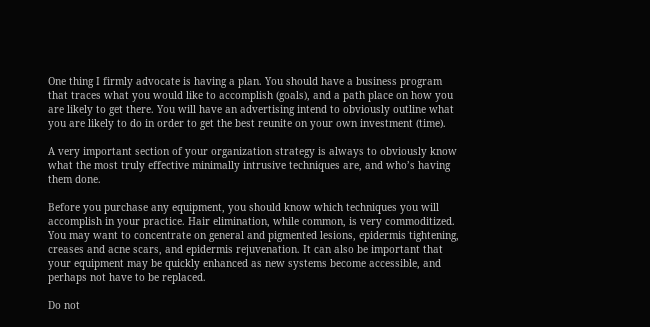One thing I firmly advocate is having a plan. You should have a business program that traces what you would like to accomplish (goals), and a path place on how you are likely to get there. You will have an advertising intend to obviously outline what you are likely to do in order to get the best reunite on your own investment (time).

A very important section of your organization strategy is always to obviously know what the most truly effective minimally intrusive techniques are, and who’s having them done.

Before you purchase any equipment, you should know which techniques you will accomplish in your practice. Hair elimination, while common, is very commoditized. You may want to concentrate on general and pigmented lesions, epidermis tightening, creases and acne scars, and epidermis rejuvenation. It can also be important that your equipment may be quickly enhanced as new systems become accessible, and perhaps not have to be replaced.

Do not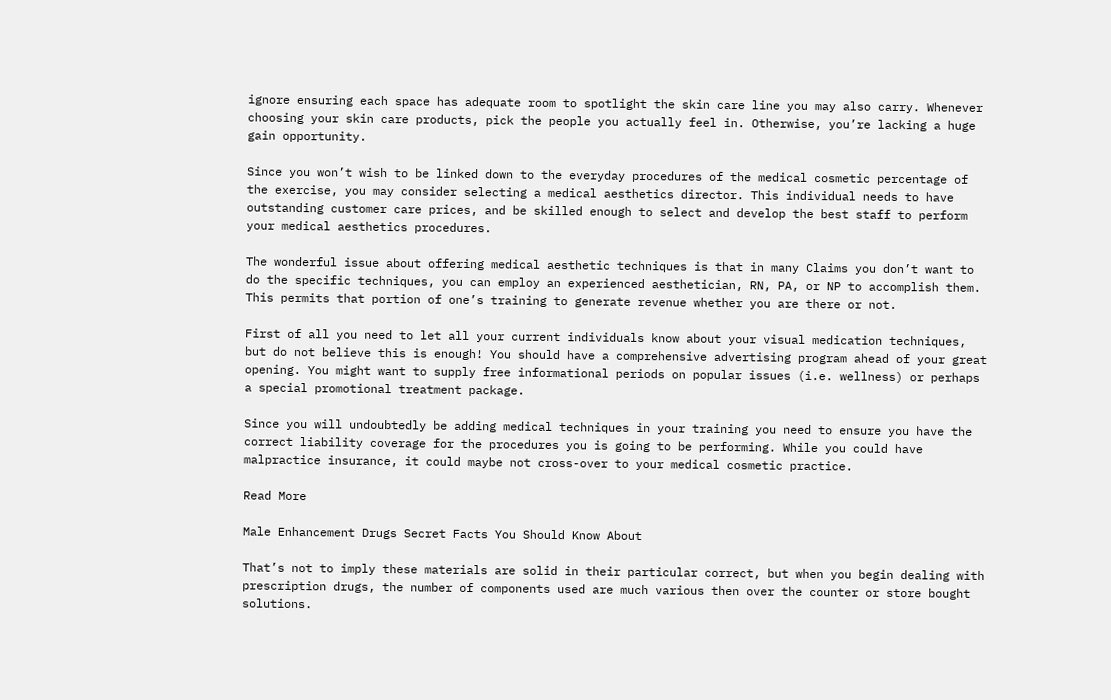ignore ensuring each space has adequate room to spotlight the skin care line you may also carry. Whenever choosing your skin care products, pick the people you actually feel in. Otherwise, you’re lacking a huge gain opportunity.

Since you won’t wish to be linked down to the everyday procedures of the medical cosmetic percentage of the exercise, you may consider selecting a medical aesthetics director. This individual needs to have outstanding customer care prices, and be skilled enough to select and develop the best staff to perform your medical aesthetics procedures.

The wonderful issue about offering medical aesthetic techniques is that in many Claims you don’t want to do the specific techniques, you can employ an experienced aesthetician, RN, PA, or NP to accomplish them. This permits that portion of one’s training to generate revenue whether you are there or not.

First of all you need to let all your current individuals know about your visual medication techniques, but do not believe this is enough! You should have a comprehensive advertising program ahead of your great opening. You might want to supply free informational periods on popular issues (i.e. wellness) or perhaps a special promotional treatment package.

Since you will undoubtedly be adding medical techniques in your training you need to ensure you have the correct liability coverage for the procedures you is going to be performing. While you could have malpractice insurance, it could maybe not cross-over to your medical cosmetic practice.

Read More

Male Enhancement Drugs Secret Facts You Should Know About

That’s not to imply these materials are solid in their particular correct, but when you begin dealing with prescription drugs, the number of components used are much various then over the counter or store bought solutions.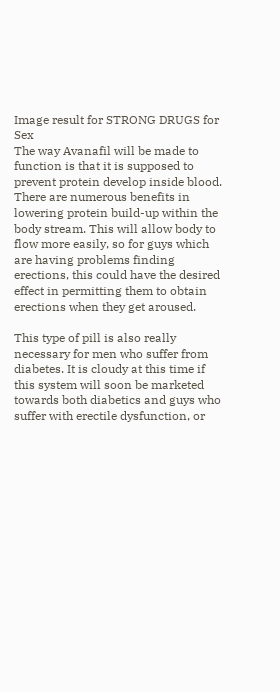Image result for STRONG DRUGS for Sex
The way Avanafil will be made to function is that it is supposed to prevent protein develop inside blood. There are numerous benefits in lowering protein build-up within the body stream. This will allow body to flow more easily, so for guys which are having problems finding erections, this could have the desired effect in permitting them to obtain erections when they get aroused.

This type of pill is also really necessary for men who suffer from diabetes. It is cloudy at this time if this system will soon be marketed towards both diabetics and guys who suffer with erectile dysfunction, or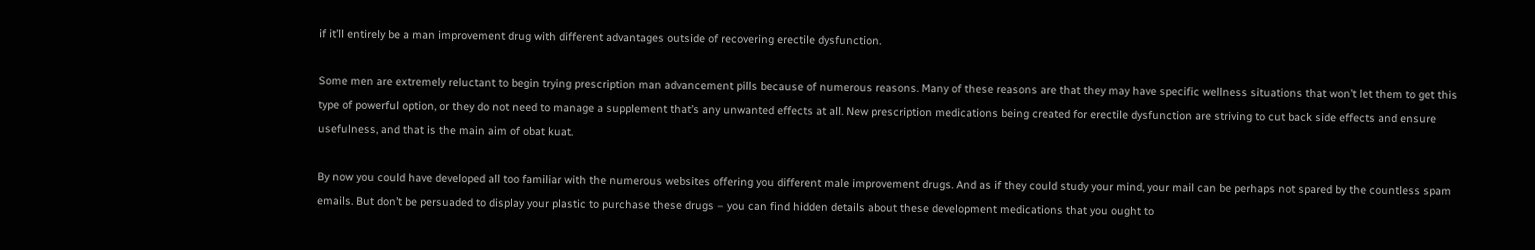if it’ll entirely be a man improvement drug with different advantages outside of recovering erectile dysfunction.

Some men are extremely reluctant to begin trying prescription man advancement pills because of numerous reasons. Many of these reasons are that they may have specific wellness situations that won’t let them to get this type of powerful option, or they do not need to manage a supplement that’s any unwanted effects at all. New prescription medications being created for erectile dysfunction are striving to cut back side effects and ensure usefulness, and that is the main aim of obat kuat.

By now you could have developed all too familiar with the numerous websites offering you different male improvement drugs. And as if they could study your mind, your mail can be perhaps not spared by the countless spam emails. But don’t be persuaded to display your plastic to purchase these drugs – you can find hidden details about these development medications that you ought to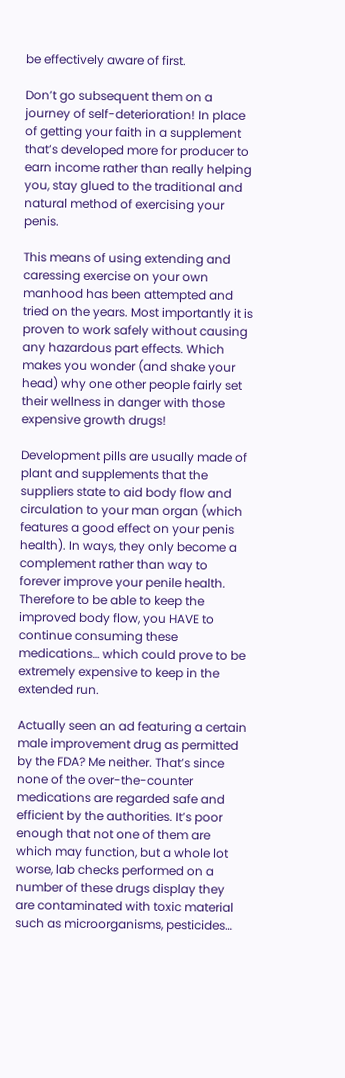be effectively aware of first.

Don’t go subsequent them on a journey of self-deterioration! In place of getting your faith in a supplement that’s developed more for producer to earn income rather than really helping you, stay glued to the traditional and natural method of exercising your penis.

This means of using extending and caressing exercise on your own manhood has been attempted and tried on the years. Most importantly it is proven to work safely without causing any hazardous part effects. Which makes you wonder (and shake your head) why one other people fairly set their wellness in danger with those expensive growth drugs!

Development pills are usually made of plant and supplements that the suppliers state to aid body flow and circulation to your man organ (which features a good effect on your penis health). In ways, they only become a complement rather than way to forever improve your penile health. Therefore to be able to keep the improved body flow, you HAVE to continue consuming these medications… which could prove to be extremely expensive to keep in the extended run.

Actually seen an ad featuring a certain male improvement drug as permitted by the FDA? Me neither. That’s since none of the over-the-counter medications are regarded safe and efficient by the authorities. It’s poor enough that not one of them are which may function, but a whole lot worse, lab checks performed on a number of these drugs display they are contaminated with toxic material such as microorganisms, pesticides…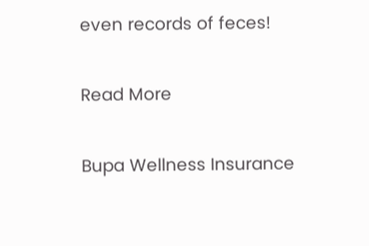even records of feces!

Read More

Bupa Wellness Insurance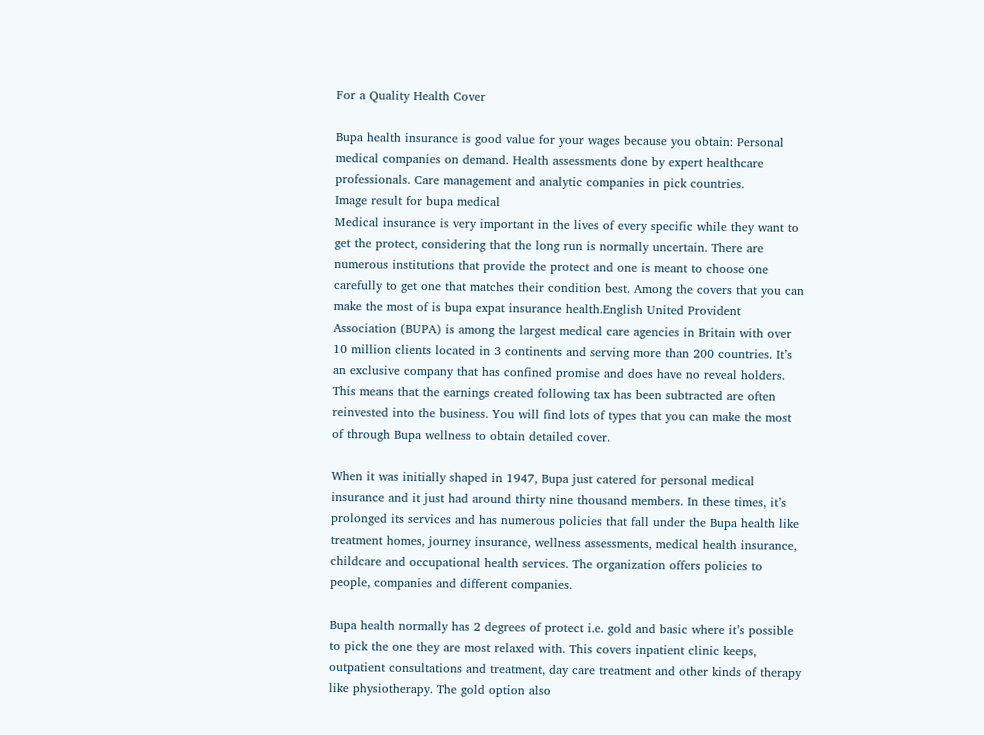For a Quality Health Cover

Bupa health insurance is good value for your wages because you obtain: Personal medical companies on demand. Health assessments done by expert healthcare professionals. Care management and analytic companies in pick countries.
Image result for bupa medical
Medical insurance is very important in the lives of every specific while they want to get the protect, considering that the long run is normally uncertain. There are numerous institutions that provide the protect and one is meant to choose one carefully to get one that matches their condition best. Among the covers that you can make the most of is bupa expat insurance health.English United Provident Association (BUPA) is among the largest medical care agencies in Britain with over 10 million clients located in 3 continents and serving more than 200 countries. It’s an exclusive company that has confined promise and does have no reveal holders. This means that the earnings created following tax has been subtracted are often reinvested into the business. You will find lots of types that you can make the most of through Bupa wellness to obtain detailed cover.

When it was initially shaped in 1947, Bupa just catered for personal medical insurance and it just had around thirty nine thousand members. In these times, it’s prolonged its services and has numerous policies that fall under the Bupa health like treatment homes, journey insurance, wellness assessments, medical health insurance, childcare and occupational health services. The organization offers policies to people, companies and different companies.

Bupa health normally has 2 degrees of protect i.e. gold and basic where it’s possible to pick the one they are most relaxed with. This covers inpatient clinic keeps, outpatient consultations and treatment, day care treatment and other kinds of therapy like physiotherapy. The gold option also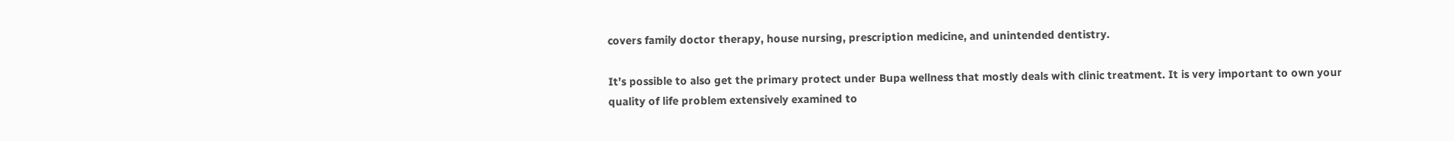covers family doctor therapy, house nursing, prescription medicine, and unintended dentistry.

It’s possible to also get the primary protect under Bupa wellness that mostly deals with clinic treatment. It is very important to own your quality of life problem extensively examined to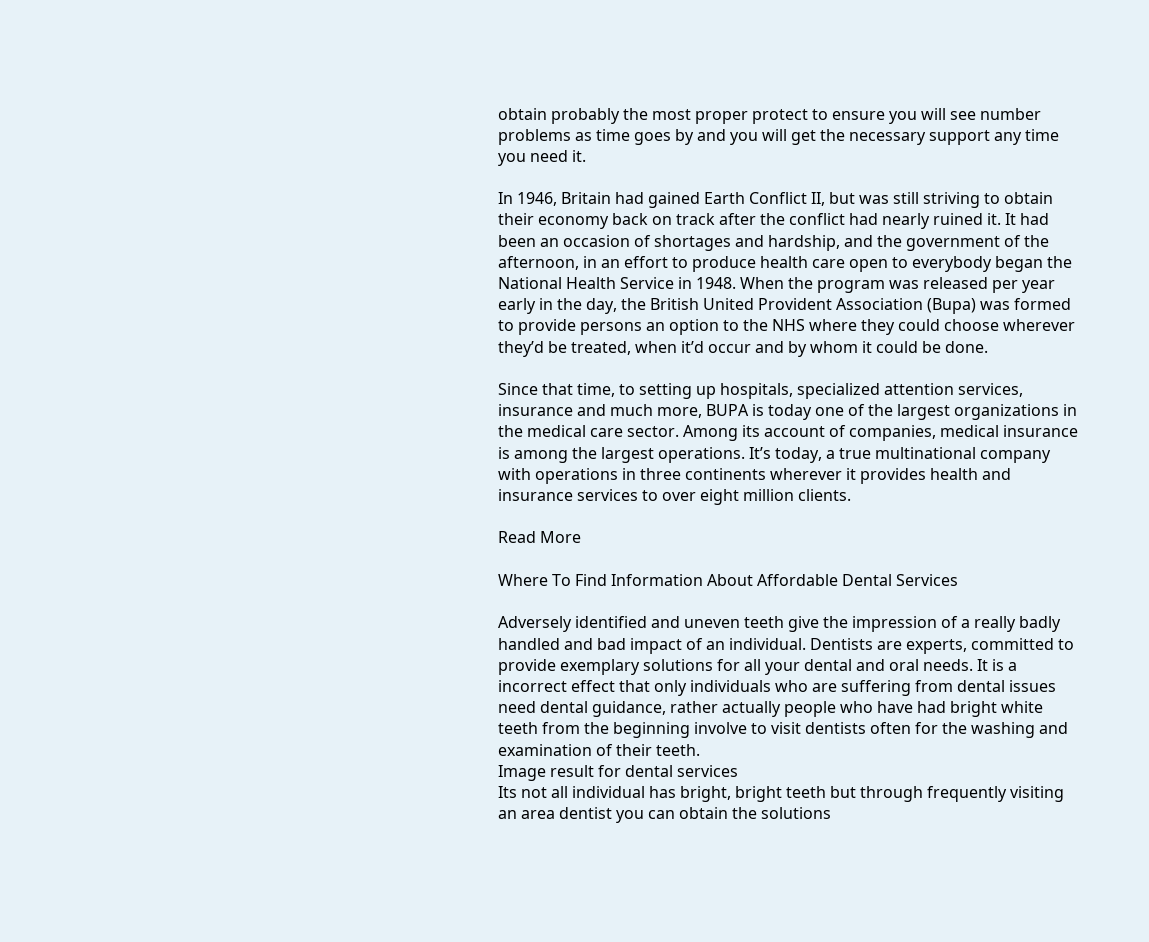obtain probably the most proper protect to ensure you will see number problems as time goes by and you will get the necessary support any time you need it.

In 1946, Britain had gained Earth Conflict II, but was still striving to obtain their economy back on track after the conflict had nearly ruined it. It had been an occasion of shortages and hardship, and the government of the afternoon, in an effort to produce health care open to everybody began the National Health Service in 1948. When the program was released per year early in the day, the British United Provident Association (Bupa) was formed to provide persons an option to the NHS where they could choose wherever they’d be treated, when it’d occur and by whom it could be done.

Since that time, to setting up hospitals, specialized attention services, insurance and much more, BUPA is today one of the largest organizations in the medical care sector. Among its account of companies, medical insurance is among the largest operations. It’s today, a true multinational company with operations in three continents wherever it provides health and insurance services to over eight million clients.

Read More

Where To Find Information About Affordable Dental Services

Adversely identified and uneven teeth give the impression of a really badly handled and bad impact of an individual. Dentists are experts, committed to provide exemplary solutions for all your dental and oral needs. It is a incorrect effect that only individuals who are suffering from dental issues need dental guidance, rather actually people who have had bright white teeth from the beginning involve to visit dentists often for the washing and examination of their teeth.
Image result for dental services
Its not all individual has bright, bright teeth but through frequently visiting an area dentist you can obtain the solutions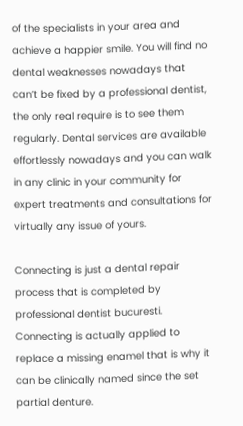of the specialists in your area and achieve a happier smile. You will find no dental weaknesses nowadays that can’t be fixed by a professional dentist, the only real require is to see them regularly. Dental services are available effortlessly nowadays and you can walk in any clinic in your community for expert treatments and consultations for virtually any issue of yours.

Connecting is just a dental repair process that is completed by professional dentist bucuresti. Connecting is actually applied to replace a missing enamel that is why it can be clinically named since the set partial denture.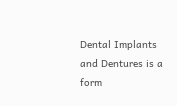Dental Implants and Dentures is a form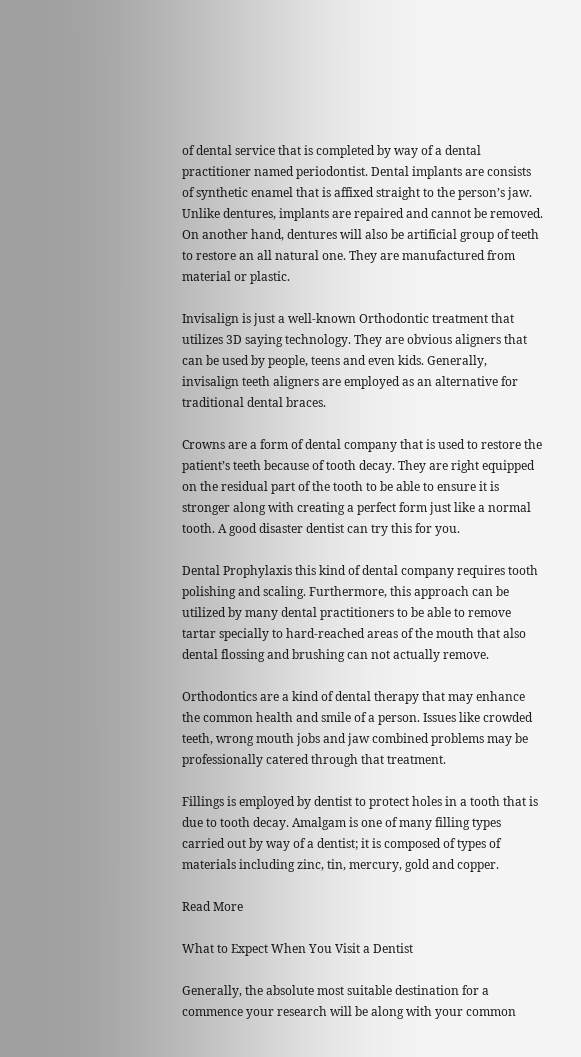of dental service that is completed by way of a dental practitioner named periodontist. Dental implants are consists of synthetic enamel that is affixed straight to the person’s jaw. Unlike dentures, implants are repaired and cannot be removed. On another hand, dentures will also be artificial group of teeth to restore an all natural one. They are manufactured from material or plastic.

Invisalign is just a well-known Orthodontic treatment that utilizes 3D saying technology. They are obvious aligners that can be used by people, teens and even kids. Generally, invisalign teeth aligners are employed as an alternative for traditional dental braces.

Crowns are a form of dental company that is used to restore the patient’s teeth because of tooth decay. They are right equipped on the residual part of the tooth to be able to ensure it is stronger along with creating a perfect form just like a normal tooth. A good disaster dentist can try this for you.

Dental Prophylaxis this kind of dental company requires tooth polishing and scaling. Furthermore, this approach can be utilized by many dental practitioners to be able to remove tartar specially to hard-reached areas of the mouth that also dental flossing and brushing can not actually remove.

Orthodontics are a kind of dental therapy that may enhance the common health and smile of a person. Issues like crowded teeth, wrong mouth jobs and jaw combined problems may be professionally catered through that treatment.

Fillings is employed by dentist to protect holes in a tooth that is due to tooth decay. Amalgam is one of many filling types carried out by way of a dentist; it is composed of types of materials including zinc, tin, mercury, gold and copper.

Read More

What to Expect When You Visit a Dentist

Generally, the absolute most suitable destination for a commence your research will be along with your common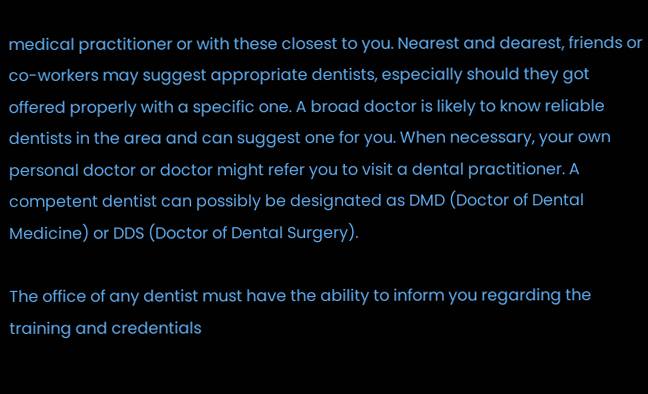medical practitioner or with these closest to you. Nearest and dearest, friends or co-workers may suggest appropriate dentists, especially should they got offered properly with a specific one. A broad doctor is likely to know reliable dentists in the area and can suggest one for you. When necessary, your own personal doctor or doctor might refer you to visit a dental practitioner. A competent dentist can possibly be designated as DMD (Doctor of Dental Medicine) or DDS (Doctor of Dental Surgery).

The office of any dentist must have the ability to inform you regarding the training and credentials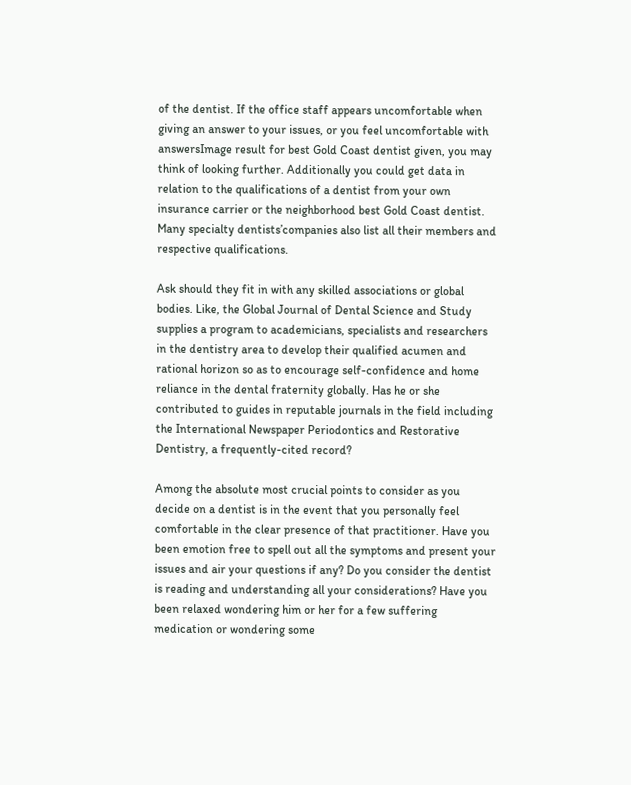of the dentist. If the office staff appears uncomfortable when giving an answer to your issues, or you feel uncomfortable with answersImage result for best Gold Coast dentist given, you may think of looking further. Additionally you could get data in relation to the qualifications of a dentist from your own insurance carrier or the neighborhood best Gold Coast dentist. Many specialty dentists’companies also list all their members and respective qualifications.

Ask should they fit in with any skilled associations or global bodies. Like, the Global Journal of Dental Science and Study supplies a program to academicians, specialists and researchers in the dentistry area to develop their qualified acumen and rational horizon so as to encourage self-confidence and home reliance in the dental fraternity globally. Has he or she contributed to guides in reputable journals in the field including the International Newspaper Periodontics and Restorative Dentistry, a frequently-cited record?

Among the absolute most crucial points to consider as you decide on a dentist is in the event that you personally feel comfortable in the clear presence of that practitioner. Have you been emotion free to spell out all the symptoms and present your issues and air your questions if any? Do you consider the dentist is reading and understanding all your considerations? Have you been relaxed wondering him or her for a few suffering medication or wondering some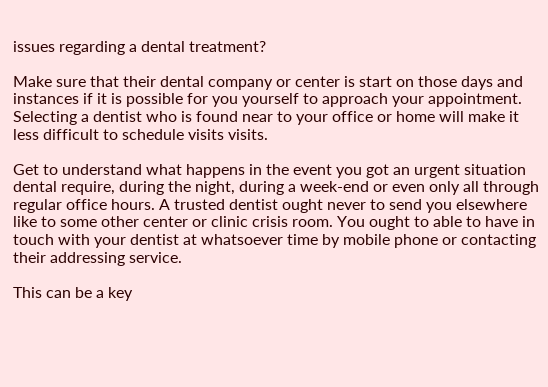issues regarding a dental treatment?

Make sure that their dental company or center is start on those days and instances if it is possible for you yourself to approach your appointment. Selecting a dentist who is found near to your office or home will make it less difficult to schedule visits visits.

Get to understand what happens in the event you got an urgent situation dental require, during the night, during a week-end or even only all through regular office hours. A trusted dentist ought never to send you elsewhere like to some other center or clinic crisis room. You ought to able to have in touch with your dentist at whatsoever time by mobile phone or contacting their addressing service.

This can be a key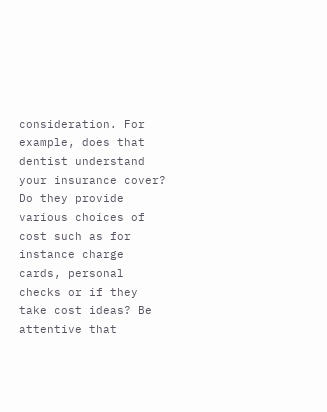consideration. For example, does that dentist understand your insurance cover? Do they provide various choices of cost such as for instance charge cards, personal checks or if they take cost ideas? Be attentive that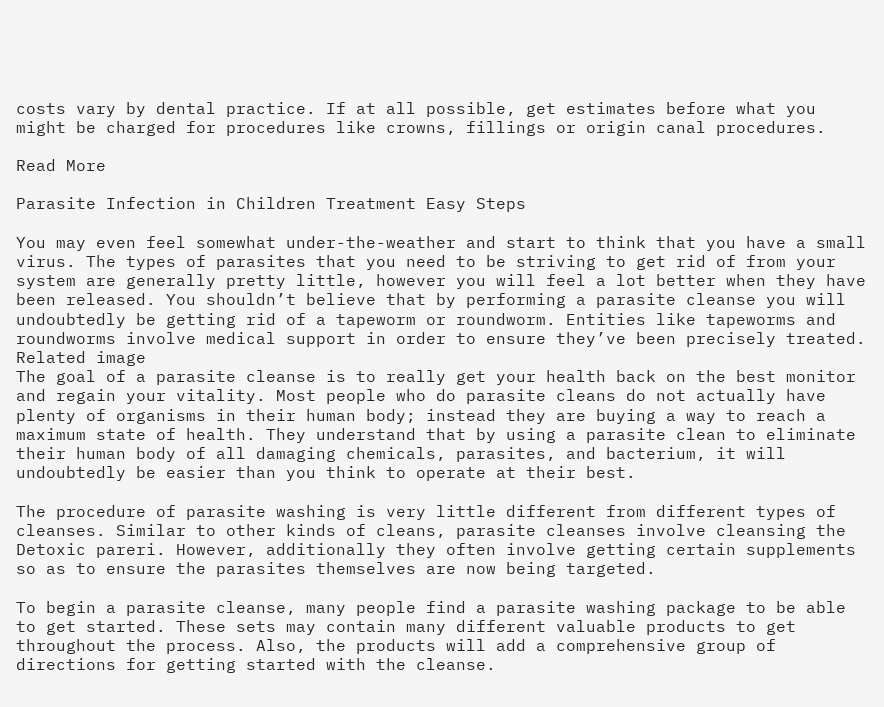costs vary by dental practice. If at all possible, get estimates before what you might be charged for procedures like crowns, fillings or origin canal procedures.

Read More

Parasite Infection in Children Treatment Easy Steps

You may even feel somewhat under-the-weather and start to think that you have a small virus. The types of parasites that you need to be striving to get rid of from your system are generally pretty little, however you will feel a lot better when they have been released. You shouldn’t believe that by performing a parasite cleanse you will undoubtedly be getting rid of a tapeworm or roundworm. Entities like tapeworms and roundworms involve medical support in order to ensure they’ve been precisely treated.
Related image
The goal of a parasite cleanse is to really get your health back on the best monitor and regain your vitality. Most people who do parasite cleans do not actually have plenty of organisms in their human body; instead they are buying a way to reach a maximum state of health. They understand that by using a parasite clean to eliminate their human body of all damaging chemicals, parasites, and bacterium, it will undoubtedly be easier than you think to operate at their best.

The procedure of parasite washing is very little different from different types of cleanses. Similar to other kinds of cleans, parasite cleanses involve cleansing the Detoxic pareri. However, additionally they often involve getting certain supplements so as to ensure the parasites themselves are now being targeted.

To begin a parasite cleanse, many people find a parasite washing package to be able to get started. These sets may contain many different valuable products to get throughout the process. Also, the products will add a comprehensive group of directions for getting started with the cleanse.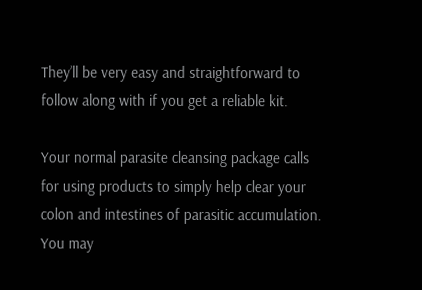They’ll be very easy and straightforward to follow along with if you get a reliable kit.

Your normal parasite cleansing package calls for using products to simply help clear your colon and intestines of parasitic accumulation. You may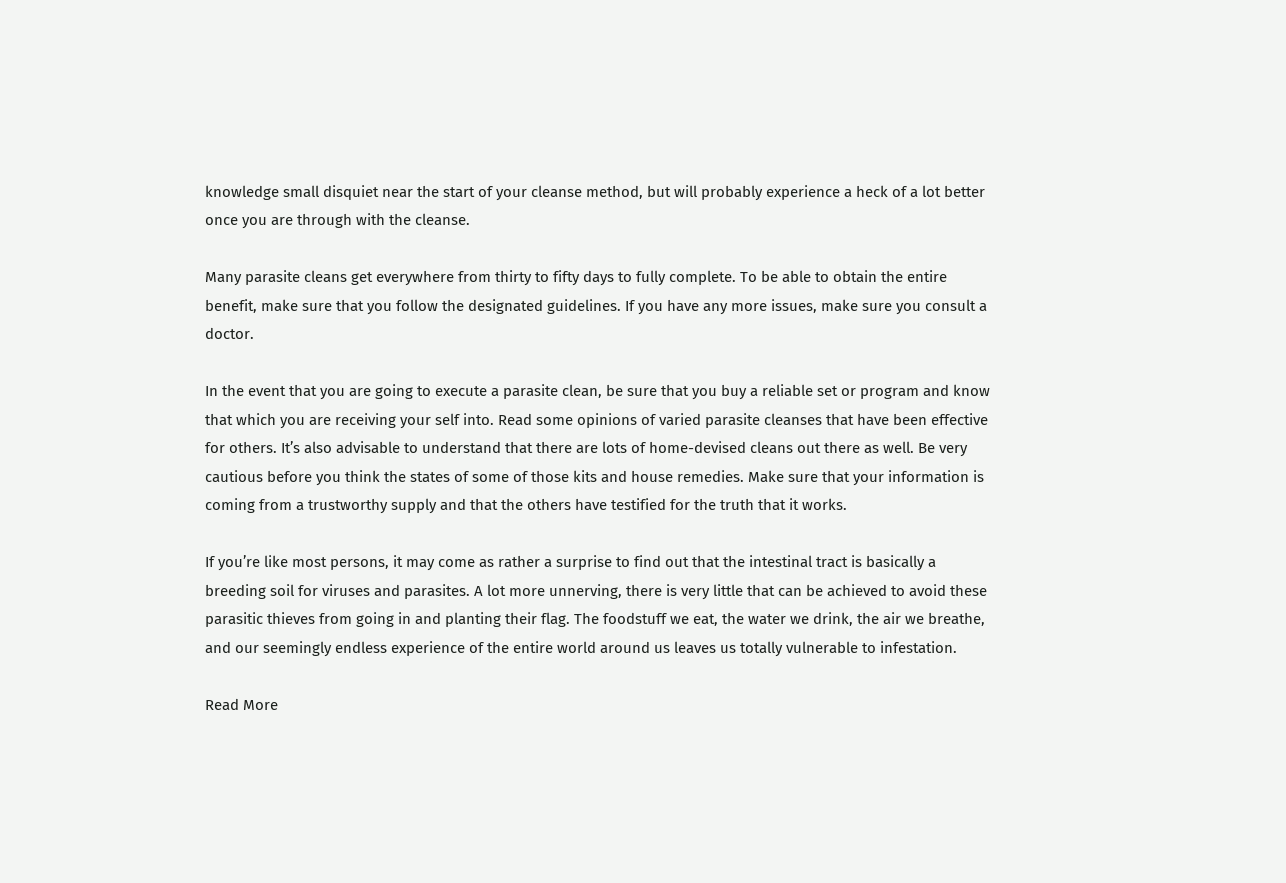knowledge small disquiet near the start of your cleanse method, but will probably experience a heck of a lot better once you are through with the cleanse.

Many parasite cleans get everywhere from thirty to fifty days to fully complete. To be able to obtain the entire benefit, make sure that you follow the designated guidelines. If you have any more issues, make sure you consult a doctor.

In the event that you are going to execute a parasite clean, be sure that you buy a reliable set or program and know that which you are receiving your self into. Read some opinions of varied parasite cleanses that have been effective for others. It’s also advisable to understand that there are lots of home-devised cleans out there as well. Be very cautious before you think the states of some of those kits and house remedies. Make sure that your information is coming from a trustworthy supply and that the others have testified for the truth that it works.

If you’re like most persons, it may come as rather a surprise to find out that the intestinal tract is basically a breeding soil for viruses and parasites. A lot more unnerving, there is very little that can be achieved to avoid these parasitic thieves from going in and planting their flag. The foodstuff we eat, the water we drink, the air we breathe, and our seemingly endless experience of the entire world around us leaves us totally vulnerable to infestation.

Read More